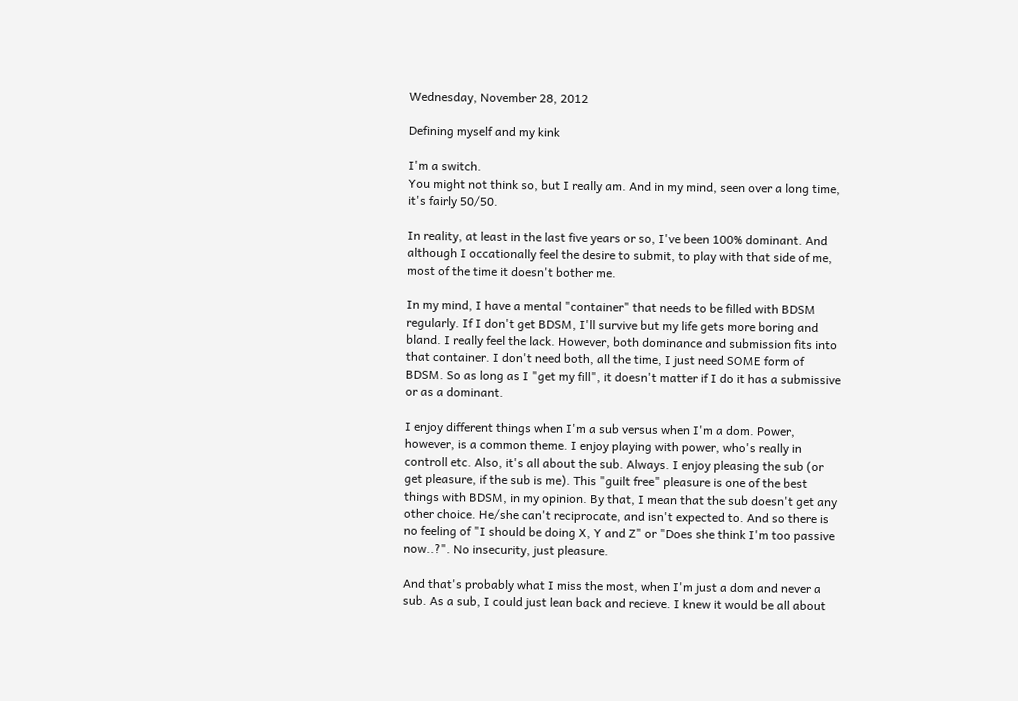Wednesday, November 28, 2012

Defining myself and my kink

I'm a switch.
You might not think so, but I really am. And in my mind, seen over a long time, it's fairly 50/50.

In reality, at least in the last five years or so, I've been 100% dominant. And although I occationally feel the desire to submit, to play with that side of me, most of the time it doesn't bother me.

In my mind, I have a mental "container" that needs to be filled with BDSM regularly. If I don't get BDSM, I'll survive but my life gets more boring and bland. I really feel the lack. However, both dominance and submission fits into that container. I don't need both, all the time, I just need SOME form of BDSM. So as long as I "get my fill", it doesn't matter if I do it has a submissive or as a dominant.

I enjoy different things when I'm a sub versus when I'm a dom. Power, however, is a common theme. I enjoy playing with power, who's really in controll etc. Also, it's all about the sub. Always. I enjoy pleasing the sub (or get pleasure, if the sub is me). This "guilt free" pleasure is one of the best things with BDSM, in my opinion. By that, I mean that the sub doesn't get any other choice. He/she can't reciprocate, and isn't expected to. And so there is no feeling of "I should be doing X, Y and Z" or "Does she think I'm too passive now..?". No insecurity, just pleasure.

And that's probably what I miss the most, when I'm just a dom and never a sub. As a sub, I could just lean back and recieve. I knew it would be all about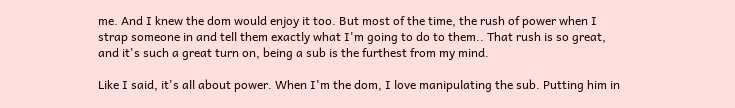me. And I knew the dom would enjoy it too. But most of the time, the rush of power when I strap someone in and tell them exactly what I'm going to do to them.. That rush is so great, and it's such a great turn on, being a sub is the furthest from my mind.

Like I said, it's all about power. When I'm the dom, I love manipulating the sub. Putting him in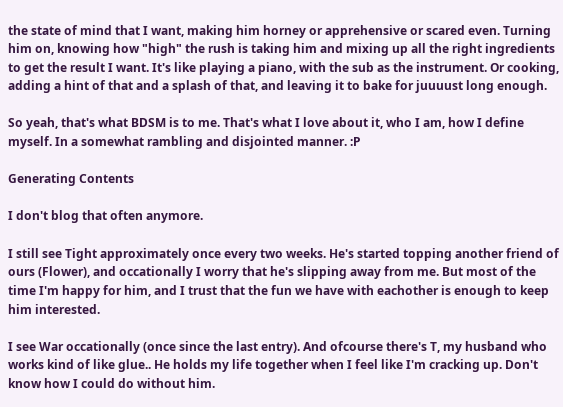the state of mind that I want, making him horney or apprehensive or scared even. Turning him on, knowing how "high" the rush is taking him and mixing up all the right ingredients to get the result I want. It's like playing a piano, with the sub as the instrument. Or cooking, adding a hint of that and a splash of that, and leaving it to bake for juuuust long enough.

So yeah, that's what BDSM is to me. That's what I love about it, who I am, how I define myself. In a somewhat rambling and disjointed manner. :P

Generating Contents

I don't blog that often anymore.

I still see Tight approximately once every two weeks. He's started topping another friend of ours (Flower), and occationally I worry that he's slipping away from me. But most of the time I'm happy for him, and I trust that the fun we have with eachother is enough to keep him interested.

I see War occationally (once since the last entry). And ofcourse there's T, my husband who works kind of like glue.. He holds my life together when I feel like I'm cracking up. Don't know how I could do without him.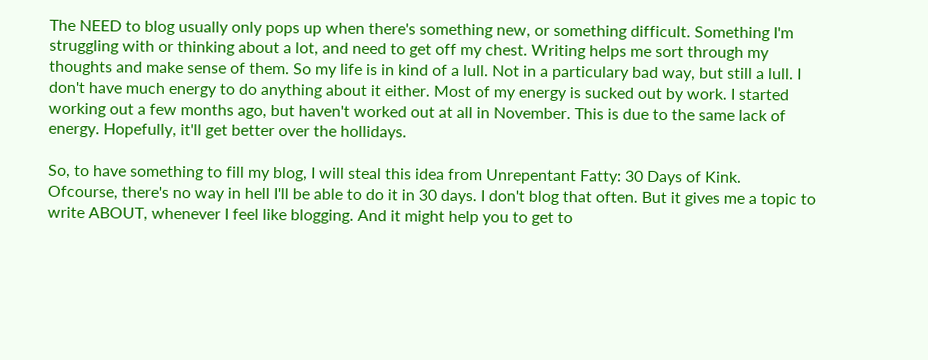The NEED to blog usually only pops up when there's something new, or something difficult. Something I'm struggling with or thinking about a lot, and need to get off my chest. Writing helps me sort through my thoughts and make sense of them. So my life is in kind of a lull. Not in a particulary bad way, but still a lull. I don't have much energy to do anything about it either. Most of my energy is sucked out by work. I started working out a few months ago, but haven't worked out at all in November. This is due to the same lack of energy. Hopefully, it'll get better over the hollidays.

So, to have something to fill my blog, I will steal this idea from Unrepentant Fatty: 30 Days of Kink.
Ofcourse, there's no way in hell I'll be able to do it in 30 days. I don't blog that often. But it gives me a topic to write ABOUT, whenever I feel like blogging. And it might help you to get to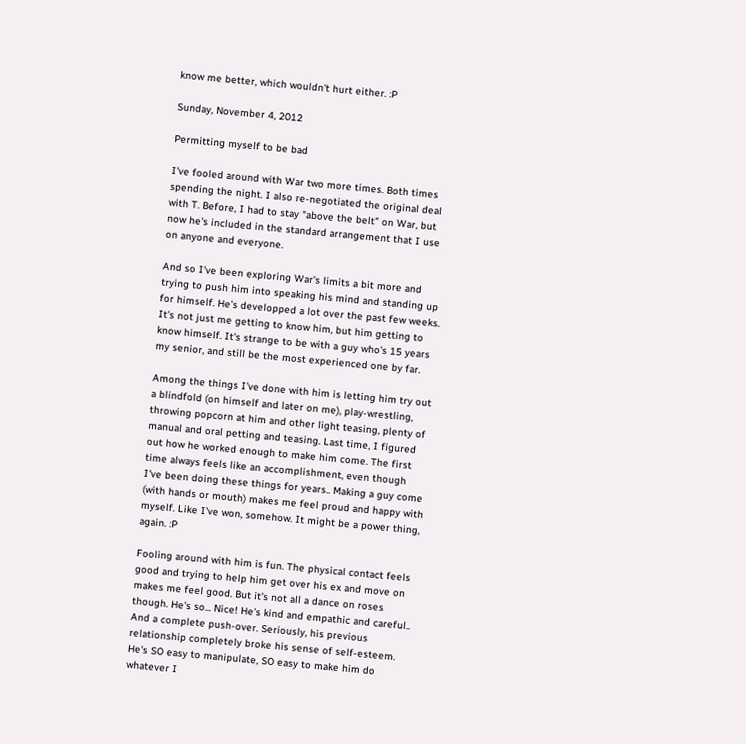know me better, which wouldn't hurt either. :P

Sunday, November 4, 2012

Permitting myself to be bad

I've fooled around with War two more times. Both times spending the night. I also re-negotiated the original deal with T. Before, I had to stay "above the belt" on War, but now he's included in the standard arrangement that I use on anyone and everyone.

And so I've been exploring War's limits a bit more and trying to push him into speaking his mind and standing up for himself. He's developped a lot over the past few weeks. It's not just me getting to know him, but him getting to know himself. It's strange to be with a guy who's 15 years my senior, and still be the most experienced one by far.

Among the things I've done with him is letting him try out a blindfold (on himself and later on me), play-wrestling, throwing popcorn at him and other light teasing, plenty of manual and oral petting and teasing. Last time, I figured out how he worked enough to make him come. The first time always feels like an accomplishment, even though I've been doing these things for years.. Making a guy come (with hands or mouth) makes me feel proud and happy with myself. Like I've won, somehow. It might be a power thing, again. :P

Fooling around with him is fun. The physical contact feels good and trying to help him get over his ex and move on makes me feel good. But it's not all a dance on roses though. He's so... Nice! He's kind and empathic and careful.. And a complete push-over. Seriously, his previous relationship completely broke his sense of self-esteem. He's SO easy to manipulate, SO easy to make him do whatever I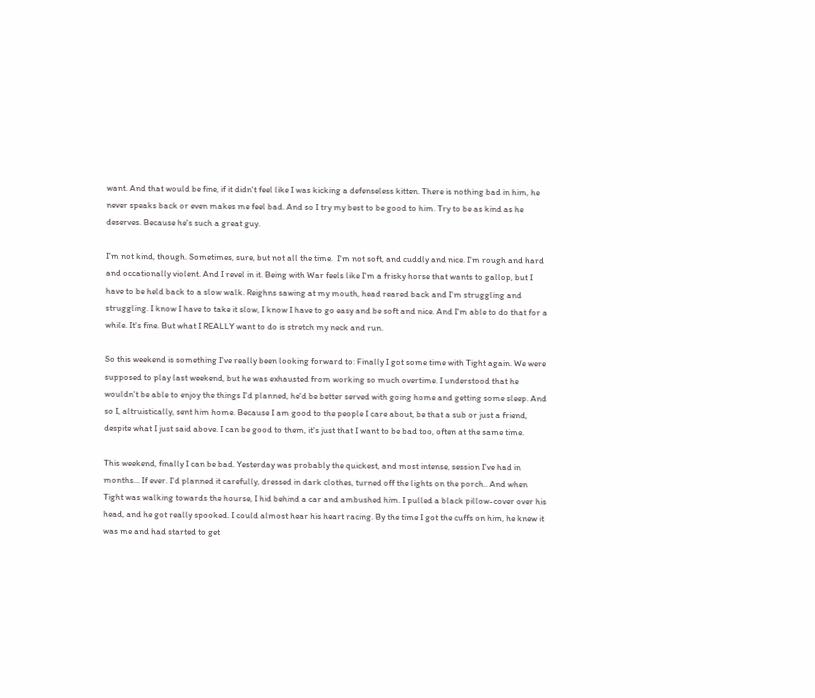want. And that would be fine, if it didn't feel like I was kicking a defenseless kitten. There is nothing bad in him, he never speaks back or even makes me feel bad. And so I try my best to be good to him. Try to be as kind as he deserves. Because he's such a great guy.

I'm not kind, though. Sometimes, sure, but not all the time.  I'm not soft, and cuddly and nice. I'm rough and hard and occationally violent. And I revel in it. Being with War feels like I'm a frisky horse that wants to gallop, but I have to be held back to a slow walk. Reighns sawing at my mouth, head reared back and I'm struggling and struggling. I know I have to take it slow, I know I have to go easy and be soft and nice. And I'm able to do that for a while. It's fine. But what I REALLY want to do is stretch my neck and run.

So this weekend is something I've really been looking forward to: Finally I got some time with Tight again. We were supposed to play last weekend, but he was exhausted from working so much overtime. I understood that he wouldn't be able to enjoy the things I'd planned, he'd be better served with going home and getting some sleep. And so I, altruistically, sent him home. Because I am good to the people I care about, be that a sub or just a friend, despite what I just said above. I can be good to them, it's just that I want to be bad too, often at the same time.

This weekend, finally I can be bad. Yesterday was probably the quickest, and most intense, session I've had in months... If ever. I'd planned it carefully, dressed in dark clothes, turned off the lights on the porch.. And when Tight was walking towards the hourse, I hid behind a car and ambushed him. I pulled a black pillow-cover over his head, and he got really spooked. I could almost hear his heart racing. By the time I got the cuffs on him, he knew it was me and had started to get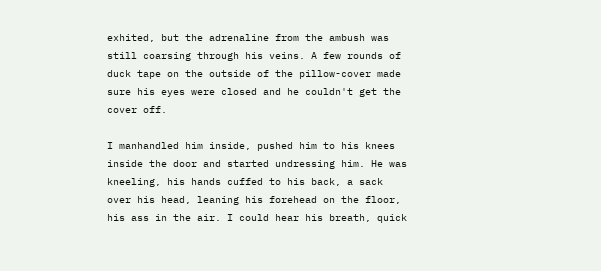exhited, but the adrenaline from the ambush was still coarsing through his veins. A few rounds of duck tape on the outside of the pillow-cover made sure his eyes were closed and he couldn't get the cover off.

I manhandled him inside, pushed him to his knees inside the door and started undressing him. He was kneeling, his hands cuffed to his back, a sack over his head, leaning his forehead on the floor, his ass in the air. I could hear his breath, quick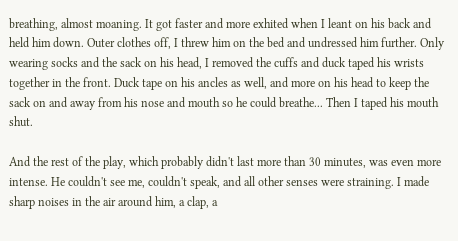breathing, almost moaning. It got faster and more exhited when I leant on his back and held him down. Outer clothes off, I threw him on the bed and undressed him further. Only wearing socks and the sack on his head, I removed the cuffs and duck taped his wrists together in the front. Duck tape on his ancles as well, and more on his head to keep the sack on and away from his nose and mouth so he could breathe... Then I taped his mouth shut.

And the rest of the play, which probably didn't last more than 30 minutes, was even more intense. He couldn't see me, couldn't speak, and all other senses were straining. I made sharp noises in the air around him, a clap, a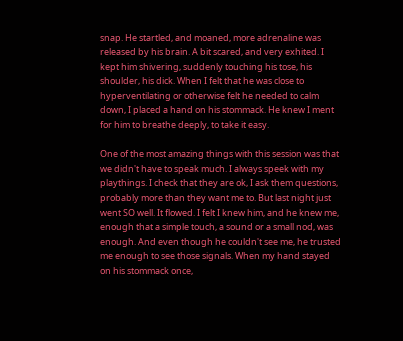snap. He startled, and moaned, more adrenaline was released by his brain. A bit scared, and very exhited. I kept him shivering, suddenly touching his tose, his shoulder, his dick. When I felt that he was close to hyperventilating or otherwise felt he needed to calm down, I placed a hand on his stommack. He knew I ment for him to breathe deeply, to take it easy.

One of the most amazing things with this session was that we didn't have to speak much. I always speek with my playthings. I check that they are ok, I ask them questions, probably more than they want me to. But last night just went SO well. It flowed. I felt I knew him, and he knew me, enough that a simple touch, a sound or a small nod, was enough. And even though he couldn't see me, he trusted me enough to see those signals. When my hand stayed on his stommack once,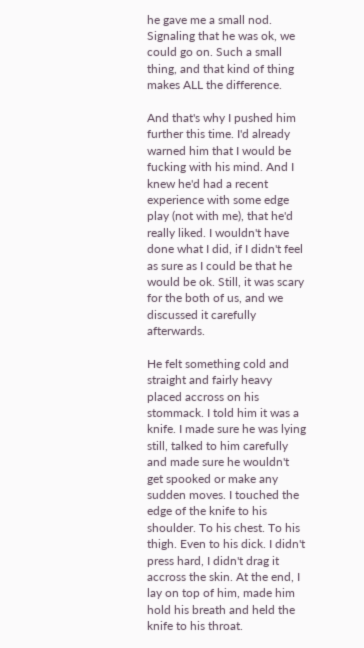he gave me a small nod. Signaling that he was ok, we could go on. Such a small thing, and that kind of thing makes ALL the difference.

And that's why I pushed him further this time. I'd already warned him that I would be fucking with his mind. And I knew he'd had a recent experience with some edge play (not with me), that he'd really liked. I wouldn't have done what I did, if I didn't feel as sure as I could be that he would be ok. Still, it was scary for the both of us, and we discussed it carefully afterwards.

He felt something cold and straight and fairly heavy placed accross on his stommack. I told him it was a knife. I made sure he was lying still, talked to him carefully and made sure he wouldn't get spooked or make any sudden moves. I touched the edge of the knife to his shoulder. To his chest. To his thigh. Even to his dick. I didn't press hard, I didn't drag it accross the skin. At the end, I lay on top of him, made him hold his breath and held the knife to his throat.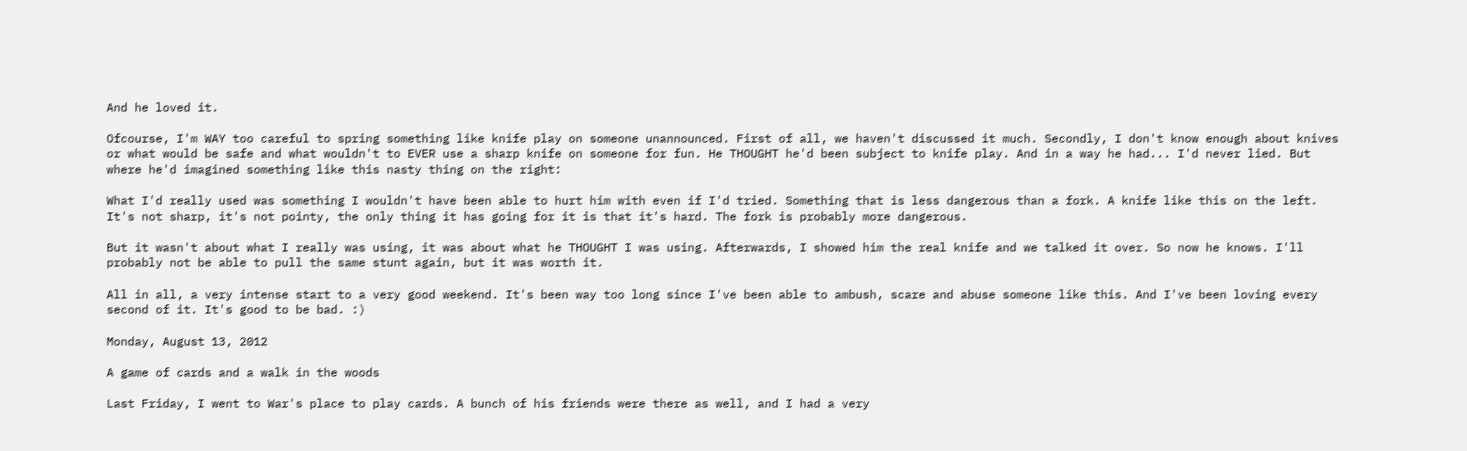And he loved it.

Ofcourse, I'm WAY too careful to spring something like knife play on someone unannounced. First of all, we haven't discussed it much. Secondly, I don't know enough about knives or what would be safe and what wouldn't to EVER use a sharp knife on someone for fun. He THOUGHT he'd been subject to knife play. And in a way he had... I'd never lied. But where he'd imagined something like this nasty thing on the right:

What I'd really used was something I wouldn't have been able to hurt him with even if I'd tried. Something that is less dangerous than a fork. A knife like this on the left. It's not sharp, it's not pointy, the only thing it has going for it is that it's hard. The fork is probably more dangerous.

But it wasn't about what I really was using, it was about what he THOUGHT I was using. Afterwards, I showed him the real knife and we talked it over. So now he knows. I'll probably not be able to pull the same stunt again, but it was worth it.

All in all, a very intense start to a very good weekend. It's been way too long since I've been able to ambush, scare and abuse someone like this. And I've been loving every second of it. It's good to be bad. :)

Monday, August 13, 2012

A game of cards and a walk in the woods

Last Friday, I went to War's place to play cards. A bunch of his friends were there as well, and I had a very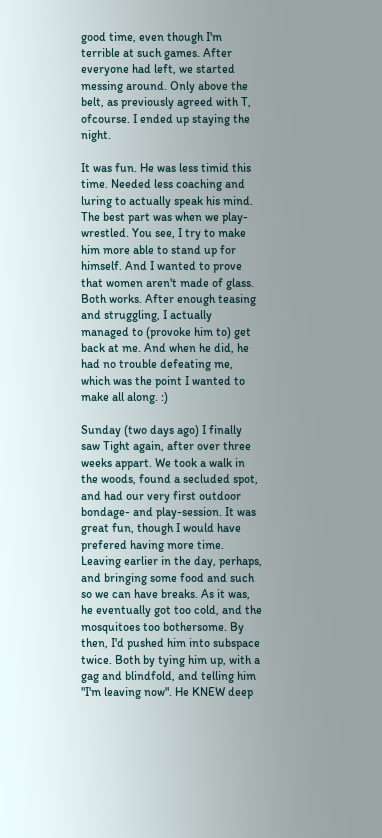good time, even though I'm terrible at such games. After everyone had left, we started messing around. Only above the belt, as previously agreed with T, ofcourse. I ended up staying the night.

It was fun. He was less timid this time. Needed less coaching and luring to actually speak his mind. The best part was when we play-wrestled. You see, I try to make him more able to stand up for himself. And I wanted to prove that women aren't made of glass. Both works. After enough teasing and struggling, I actually managed to (provoke him to) get back at me. And when he did, he had no trouble defeating me, which was the point I wanted to make all along. :)

Sunday (two days ago) I finally saw Tight again, after over three weeks appart. We took a walk in the woods, found a secluded spot, and had our very first outdoor bondage- and play-session. It was great fun, though I would have prefered having more time. Leaving earlier in the day, perhaps, and bringing some food and such so we can have breaks. As it was, he eventually got too cold, and the mosquitoes too bothersome. By then, I'd pushed him into subspace twice. Both by tying him up, with a gag and blindfold, and telling him "I'm leaving now". He KNEW deep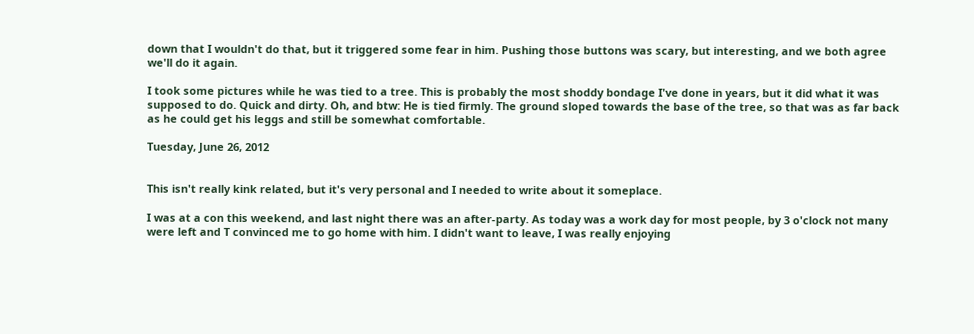down that I wouldn't do that, but it triggered some fear in him. Pushing those buttons was scary, but interesting, and we both agree we'll do it again.

I took some pictures while he was tied to a tree. This is probably the most shoddy bondage I've done in years, but it did what it was supposed to do. Quick and dirty. Oh, and btw: He is tied firmly. The ground sloped towards the base of the tree, so that was as far back as he could get his leggs and still be somewhat comfortable.

Tuesday, June 26, 2012


This isn't really kink related, but it's very personal and I needed to write about it someplace.

I was at a con this weekend, and last night there was an after-party. As today was a work day for most people, by 3 o'clock not many were left and T convinced me to go home with him. I didn't want to leave, I was really enjoying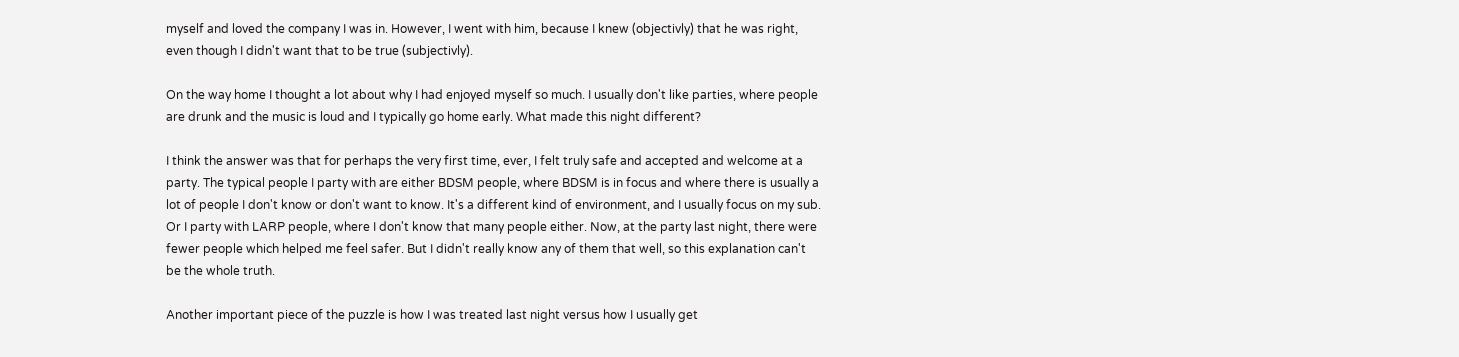myself and loved the company I was in. However, I went with him, because I knew (objectivly) that he was right, even though I didn't want that to be true (subjectivly).

On the way home I thought a lot about why I had enjoyed myself so much. I usually don't like parties, where people are drunk and the music is loud and I typically go home early. What made this night different?

I think the answer was that for perhaps the very first time, ever, I felt truly safe and accepted and welcome at a party. The typical people I party with are either BDSM people, where BDSM is in focus and where there is usually a lot of people I don't know or don't want to know. It's a different kind of environment, and I usually focus on my sub. Or I party with LARP people, where I don't know that many people either. Now, at the party last night, there were fewer people which helped me feel safer. But I didn't really know any of them that well, so this explanation can't be the whole truth.

Another important piece of the puzzle is how I was treated last night versus how I usually get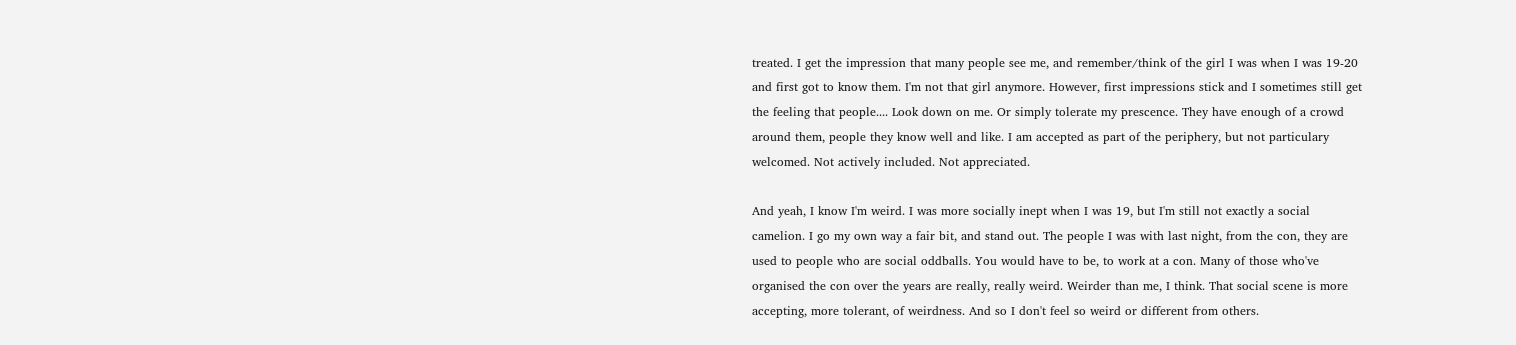treated. I get the impression that many people see me, and remember/think of the girl I was when I was 19-20 and first got to know them. I'm not that girl anymore. However, first impressions stick and I sometimes still get the feeling that people.... Look down on me. Or simply tolerate my prescence. They have enough of a crowd around them, people they know well and like. I am accepted as part of the periphery, but not particulary welcomed. Not actively included. Not appreciated.

And yeah, I know I'm weird. I was more socially inept when I was 19, but I'm still not exactly a social camelion. I go my own way a fair bit, and stand out. The people I was with last night, from the con, they are used to people who are social oddballs. You would have to be, to work at a con. Many of those who've organised the con over the years are really, really weird. Weirder than me, I think. That social scene is more accepting, more tolerant, of weirdness. And so I don't feel so weird or different from others.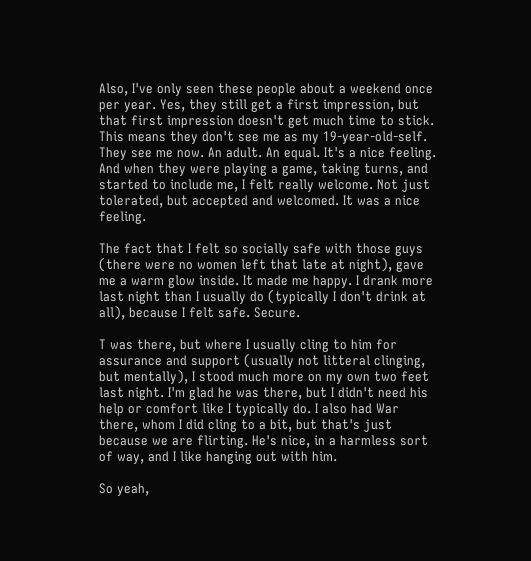Also, I've only seen these people about a weekend once per year. Yes, they still get a first impression, but that first impression doesn't get much time to stick. This means they don't see me as my 19-year-old-self. They see me now. An adult. An equal. It's a nice feeling. And when they were playing a game, taking turns, and started to include me, I felt really welcome. Not just tolerated, but accepted and welcomed. It was a nice feeling.

The fact that I felt so socially safe with those guys (there were no women left that late at night), gave me a warm glow inside. It made me happy. I drank more last night than I usually do (typically I don't drink at all), because I felt safe. Secure.

T was there, but where I usually cling to him for assurance and support (usually not litteral clinging, but mentally), I stood much more on my own two feet last night. I'm glad he was there, but I didn't need his help or comfort like I typically do. I also had War there, whom I did cling to a bit, but that's just because we are flirting. He's nice, in a harmless sort of way, and I like hanging out with him.

So yeah,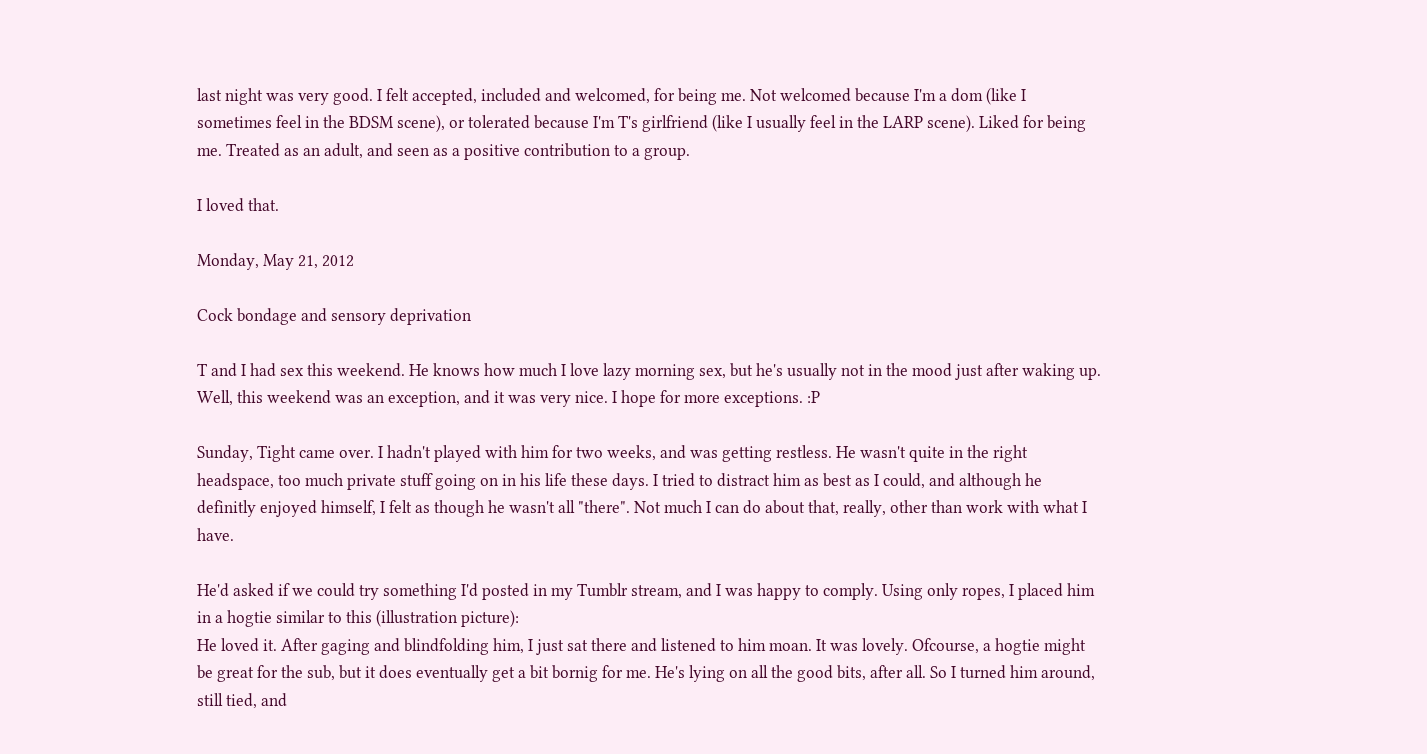last night was very good. I felt accepted, included and welcomed, for being me. Not welcomed because I'm a dom (like I sometimes feel in the BDSM scene), or tolerated because I'm T's girlfriend (like I usually feel in the LARP scene). Liked for being me. Treated as an adult, and seen as a positive contribution to a group.

I loved that.

Monday, May 21, 2012

Cock bondage and sensory deprivation

T and I had sex this weekend. He knows how much I love lazy morning sex, but he's usually not in the mood just after waking up. Well, this weekend was an exception, and it was very nice. I hope for more exceptions. :P

Sunday, Tight came over. I hadn't played with him for two weeks, and was getting restless. He wasn't quite in the right headspace, too much private stuff going on in his life these days. I tried to distract him as best as I could, and although he definitly enjoyed himself, I felt as though he wasn't all "there". Not much I can do about that, really, other than work with what I have.

He'd asked if we could try something I'd posted in my Tumblr stream, and I was happy to comply. Using only ropes, I placed him in a hogtie similar to this (illustration picture):
He loved it. After gaging and blindfolding him, I just sat there and listened to him moan. It was lovely. Ofcourse, a hogtie might be great for the sub, but it does eventually get a bit bornig for me. He's lying on all the good bits, after all. So I turned him around, still tied, and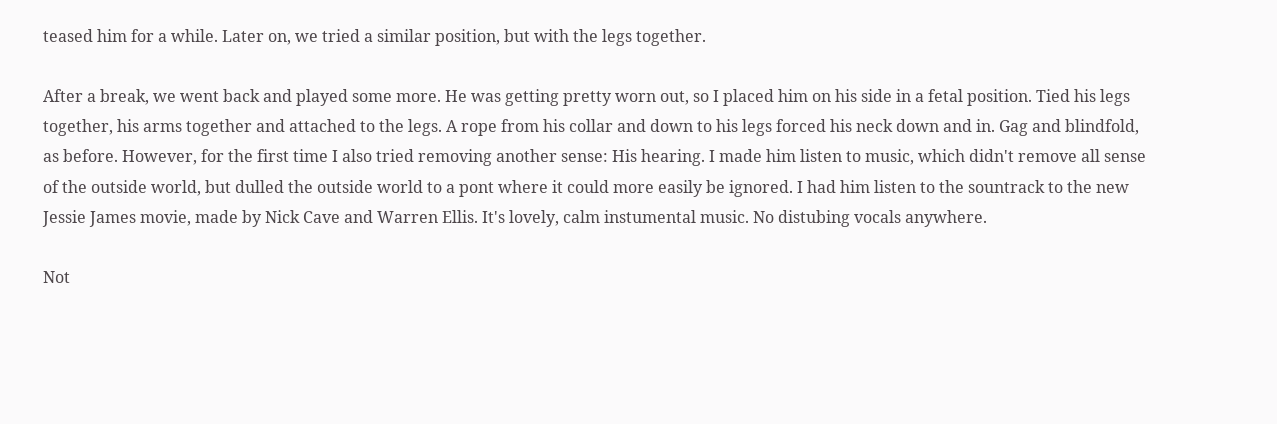teased him for a while. Later on, we tried a similar position, but with the legs together.

After a break, we went back and played some more. He was getting pretty worn out, so I placed him on his side in a fetal position. Tied his legs together, his arms together and attached to the legs. A rope from his collar and down to his legs forced his neck down and in. Gag and blindfold, as before. However, for the first time I also tried removing another sense: His hearing. I made him listen to music, which didn't remove all sense of the outside world, but dulled the outside world to a pont where it could more easily be ignored. I had him listen to the sountrack to the new Jessie James movie, made by Nick Cave and Warren Ellis. It's lovely, calm instumental music. No distubing vocals anywhere.

Not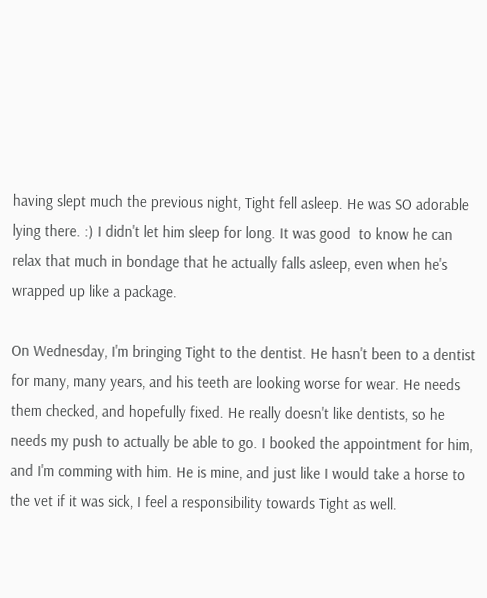having slept much the previous night, Tight fell asleep. He was SO adorable lying there. :) I didn't let him sleep for long. It was good  to know he can relax that much in bondage that he actually falls asleep, even when he's wrapped up like a package.

On Wednesday, I'm bringing Tight to the dentist. He hasn't been to a dentist for many, many years, and his teeth are looking worse for wear. He needs them checked, and hopefully fixed. He really doesn't like dentists, so he needs my push to actually be able to go. I booked the appointment for him, and I'm comming with him. He is mine, and just like I would take a horse to the vet if it was sick, I feel a responsibility towards Tight as well.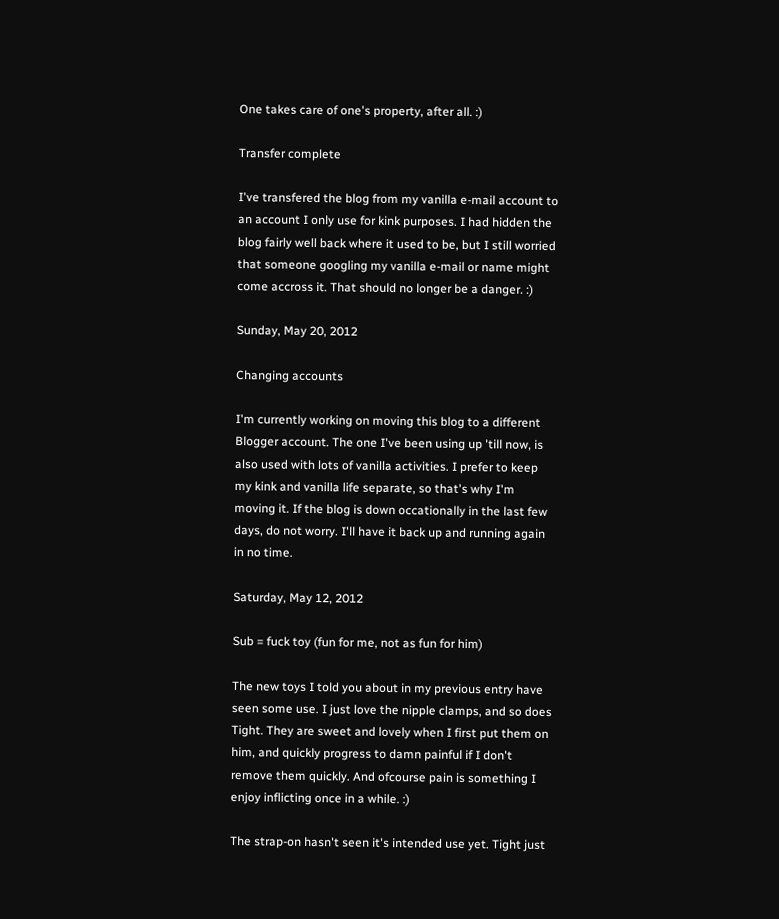One takes care of one's property, after all. :)

Transfer complete

I've transfered the blog from my vanilla e-mail account to an account I only use for kink purposes. I had hidden the blog fairly well back where it used to be, but I still worried that someone googling my vanilla e-mail or name might come accross it. That should no longer be a danger. :)

Sunday, May 20, 2012

Changing accounts

I'm currently working on moving this blog to a different Blogger account. The one I've been using up 'till now, is also used with lots of vanilla activities. I prefer to keep my kink and vanilla life separate, so that's why I'm moving it. If the blog is down occationally in the last few days, do not worry. I'll have it back up and running again in no time.

Saturday, May 12, 2012

Sub = fuck toy (fun for me, not as fun for him)

The new toys I told you about in my previous entry have seen some use. I just love the nipple clamps, and so does Tight. They are sweet and lovely when I first put them on him, and quickly progress to damn painful if I don't remove them quickly. And ofcourse pain is something I enjoy inflicting once in a while. :)

The strap-on hasn't seen it's intended use yet. Tight just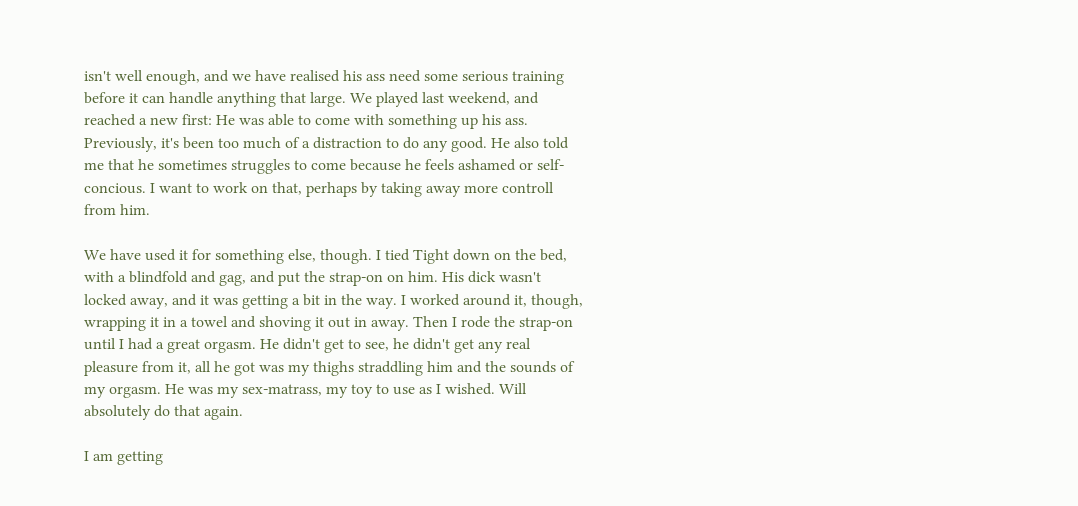isn't well enough, and we have realised his ass need some serious training before it can handle anything that large. We played last weekend, and reached a new first: He was able to come with something up his ass. Previously, it's been too much of a distraction to do any good. He also told me that he sometimes struggles to come because he feels ashamed or self-concious. I want to work on that, perhaps by taking away more controll from him.

We have used it for something else, though. I tied Tight down on the bed, with a blindfold and gag, and put the strap-on on him. His dick wasn't locked away, and it was getting a bit in the way. I worked around it, though, wrapping it in a towel and shoving it out in away. Then I rode the strap-on until I had a great orgasm. He didn't get to see, he didn't get any real pleasure from it, all he got was my thighs straddling him and the sounds of my orgasm. He was my sex-matrass, my toy to use as I wished. Will absolutely do that again.

I am getting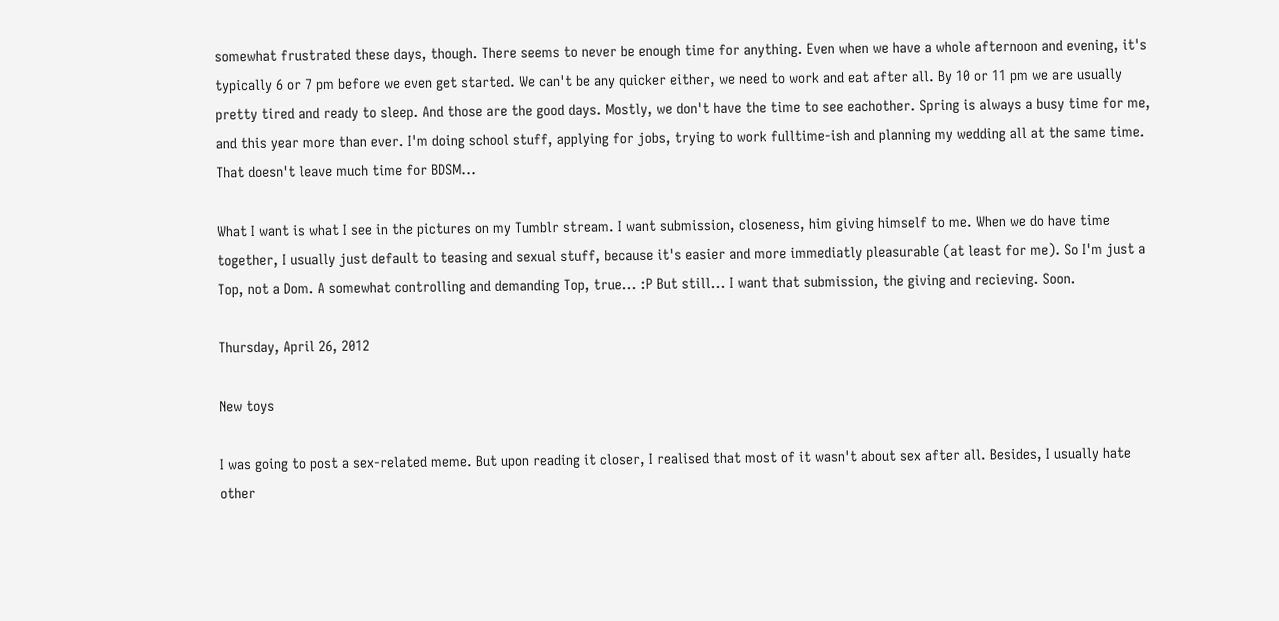somewhat frustrated these days, though. There seems to never be enough time for anything. Even when we have a whole afternoon and evening, it's typically 6 or 7 pm before we even get started. We can't be any quicker either, we need to work and eat after all. By 10 or 11 pm we are usually pretty tired and ready to sleep. And those are the good days. Mostly, we don't have the time to see eachother. Spring is always a busy time for me, and this year more than ever. I'm doing school stuff, applying for jobs, trying to work fulltime-ish and planning my wedding all at the same time. That doesn't leave much time for BDSM...

What I want is what I see in the pictures on my Tumblr stream. I want submission, closeness, him giving himself to me. When we do have time together, I usually just default to teasing and sexual stuff, because it's easier and more immediatly pleasurable (at least for me). So I'm just a Top, not a Dom. A somewhat controlling and demanding Top, true... :P But still... I want that submission, the giving and recieving. Soon.

Thursday, April 26, 2012

New toys

I was going to post a sex-related meme. But upon reading it closer, I realised that most of it wasn't about sex after all. Besides, I usually hate other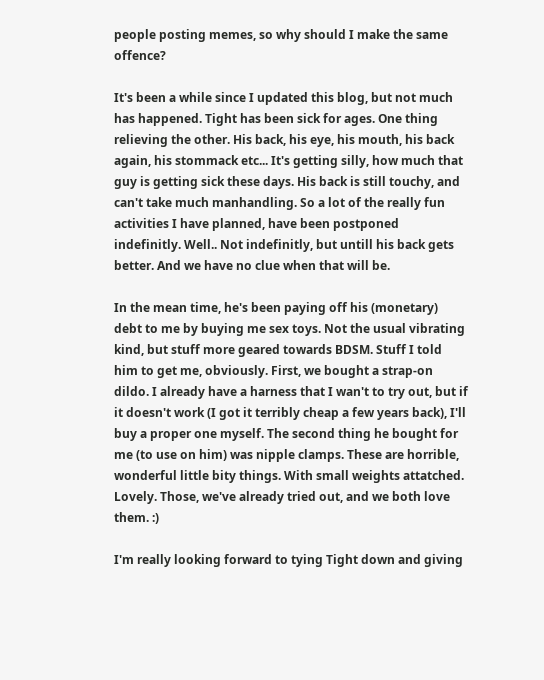people posting memes, so why should I make the same offence?

It's been a while since I updated this blog, but not much has happened. Tight has been sick for ages. One thing relieving the other. His back, his eye, his mouth, his back again, his stommack etc... It's getting silly, how much that guy is getting sick these days. His back is still touchy, and can't take much manhandling. So a lot of the really fun activities I have planned, have been postponed indefinitly. Well.. Not indefinitly, but untill his back gets better. And we have no clue when that will be.

In the mean time, he's been paying off his (monetary) debt to me by buying me sex toys. Not the usual vibrating kind, but stuff more geared towards BDSM. Stuff I told him to get me, obviously. First, we bought a strap-on dildo. I already have a harness that I wan't to try out, but if it doesn't work (I got it terribly cheap a few years back), I'll buy a proper one myself. The second thing he bought for me (to use on him) was nipple clamps. These are horrible, wonderful little bity things. With small weights attatched. Lovely. Those, we've already tried out, and we both love them. :)

I'm really looking forward to tying Tight down and giving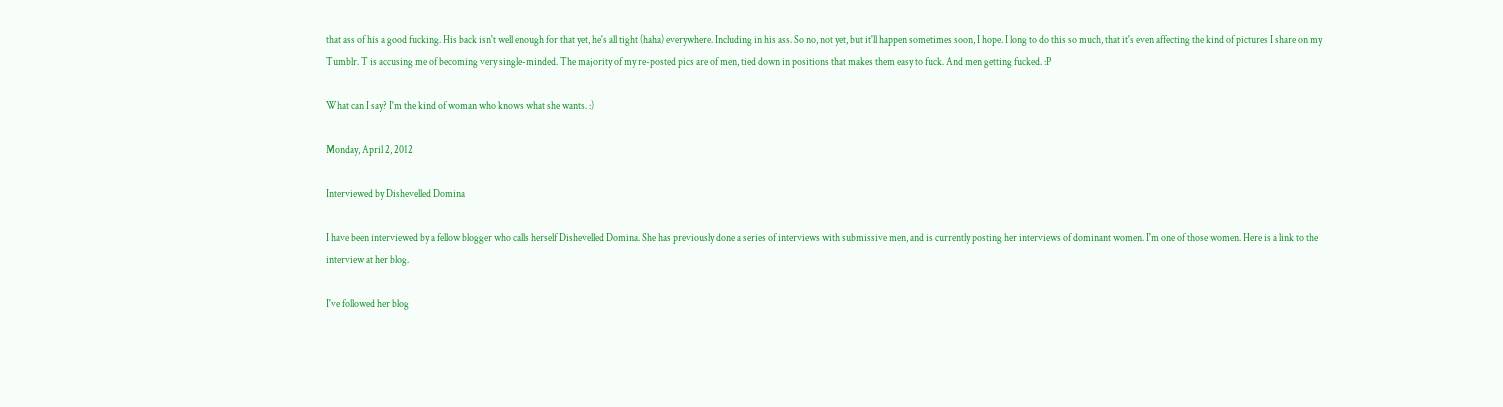that ass of his a good fucking. His back isn't well enough for that yet, he's all tight (haha) everywhere. Including in his ass. So no, not yet, but it'll happen sometimes soon, I hope. I long to do this so much, that it's even affecting the kind of pictures I share on my Tumblr. T is accusing me of becoming very single-minded. The majority of my re-posted pics are of men, tied down in positions that makes them easy to fuck. And men getting fucked. :P

What can I say? I'm the kind of woman who knows what she wants. :)

Monday, April 2, 2012

Interviewed by Dishevelled Domina

I have been interviewed by a fellow blogger who calls herself Dishevelled Domina. She has previously done a series of interviews with submissive men, and is currently posting her interviews of dominant women. I'm one of those women. Here is a link to the interview at her blog.

I've followed her blog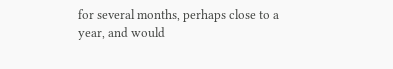for several months, perhaps close to a year, and would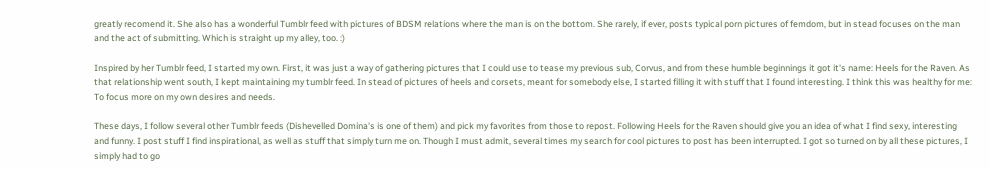greatly recomend it. She also has a wonderful Tumblr feed with pictures of BDSM relations where the man is on the bottom. She rarely, if ever, posts typical porn pictures of femdom, but in stead focuses on the man and the act of submitting. Which is straight up my alley, too. :)

Inspired by her Tumblr feed, I started my own. First, it was just a way of gathering pictures that I could use to tease my previous sub, Corvus, and from these humble beginnings it got it's name: Heels for the Raven. As that relationship went south, I kept maintaining my tumblr feed. In stead of pictures of heels and corsets, meant for somebody else, I started filling it with stuff that I found interesting. I think this was healthy for me: To focus more on my own desires and needs.

These days, I follow several other Tumblr feeds (Dishevelled Domina's is one of them) and pick my favorites from those to repost. Following Heels for the Raven should give you an idea of what I find sexy, interesting and funny. I post stuff I find inspirational, as well as stuff that simply turn me on. Though I must admit, several times my search for cool pictures to post has been interrupted. I got so turned on by all these pictures, I simply had to go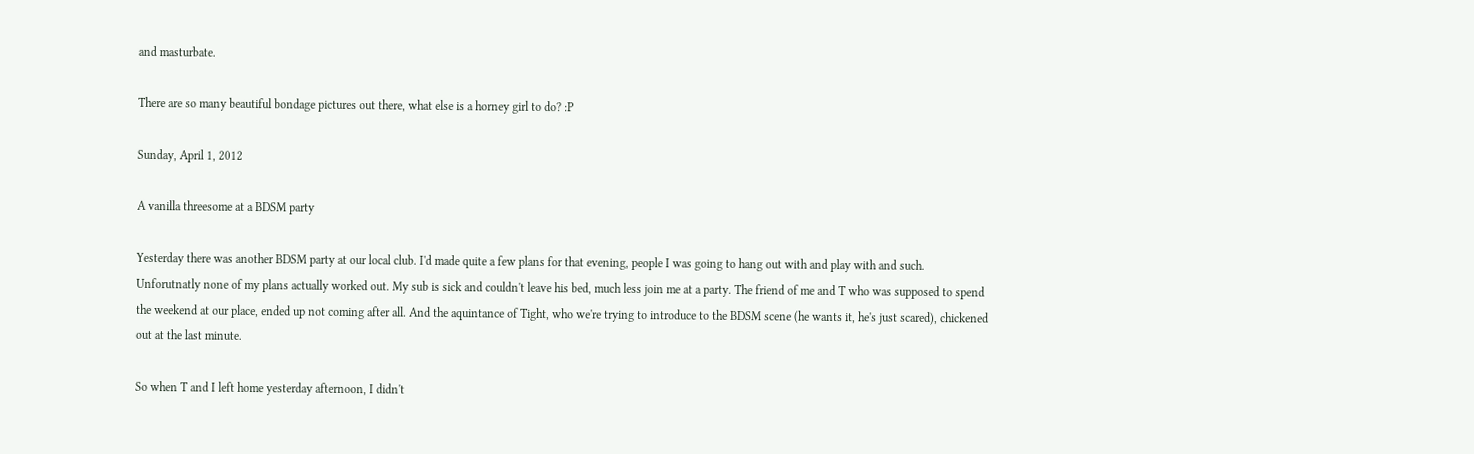and masturbate.

There are so many beautiful bondage pictures out there, what else is a horney girl to do? :P

Sunday, April 1, 2012

A vanilla threesome at a BDSM party

Yesterday there was another BDSM party at our local club. I'd made quite a few plans for that evening, people I was going to hang out with and play with and such. Unforutnatly none of my plans actually worked out. My sub is sick and couldn't leave his bed, much less join me at a party. The friend of me and T who was supposed to spend the weekend at our place, ended up not coming after all. And the aquintance of Tight, who we're trying to introduce to the BDSM scene (he wants it, he's just scared), chickened out at the last minute.

So when T and I left home yesterday afternoon, I didn't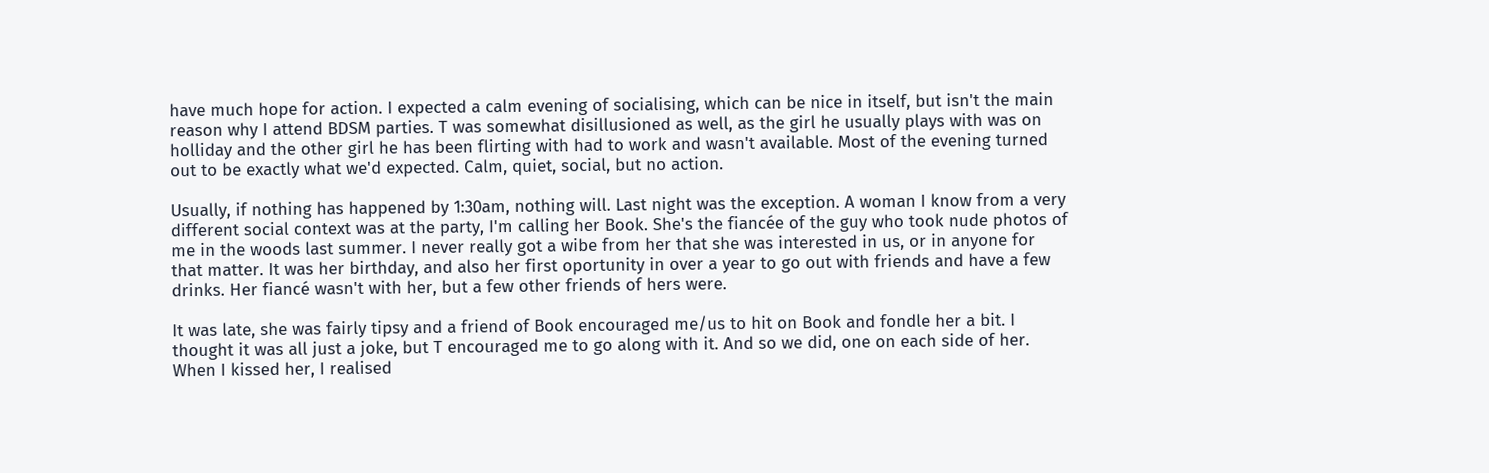have much hope for action. I expected a calm evening of socialising, which can be nice in itself, but isn't the main reason why I attend BDSM parties. T was somewhat disillusioned as well, as the girl he usually plays with was on holliday and the other girl he has been flirting with had to work and wasn't available. Most of the evening turned out to be exactly what we'd expected. Calm, quiet, social, but no action.

Usually, if nothing has happened by 1:30am, nothing will. Last night was the exception. A woman I know from a very different social context was at the party, I'm calling her Book. She's the fiancée of the guy who took nude photos of me in the woods last summer. I never really got a wibe from her that she was interested in us, or in anyone for that matter. It was her birthday, and also her first oportunity in over a year to go out with friends and have a few drinks. Her fiancé wasn't with her, but a few other friends of hers were.

It was late, she was fairly tipsy and a friend of Book encouraged me/us to hit on Book and fondle her a bit. I thought it was all just a joke, but T encouraged me to go along with it. And so we did, one on each side of her. When I kissed her, I realised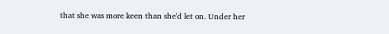that she was more keen than she'd let on. Under her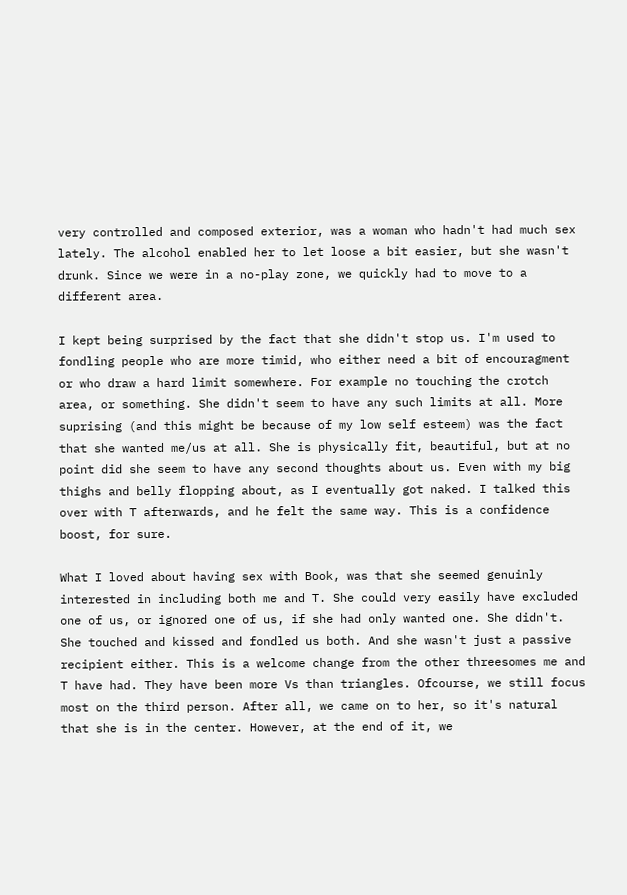very controlled and composed exterior, was a woman who hadn't had much sex lately. The alcohol enabled her to let loose a bit easier, but she wasn't drunk. Since we were in a no-play zone, we quickly had to move to a different area.

I kept being surprised by the fact that she didn't stop us. I'm used to fondling people who are more timid, who either need a bit of encouragment or who draw a hard limit somewhere. For example no touching the crotch area, or something. She didn't seem to have any such limits at all. More suprising (and this might be because of my low self esteem) was the fact that she wanted me/us at all. She is physically fit, beautiful, but at no point did she seem to have any second thoughts about us. Even with my big thighs and belly flopping about, as I eventually got naked. I talked this over with T afterwards, and he felt the same way. This is a confidence boost, for sure.

What I loved about having sex with Book, was that she seemed genuinly interested in including both me and T. She could very easily have excluded one of us, or ignored one of us, if she had only wanted one. She didn't. She touched and kissed and fondled us both. And she wasn't just a passive recipient either. This is a welcome change from the other threesomes me and T have had. They have been more Vs than triangles. Ofcourse, we still focus most on the third person. After all, we came on to her, so it's natural that she is in the center. However, at the end of it, we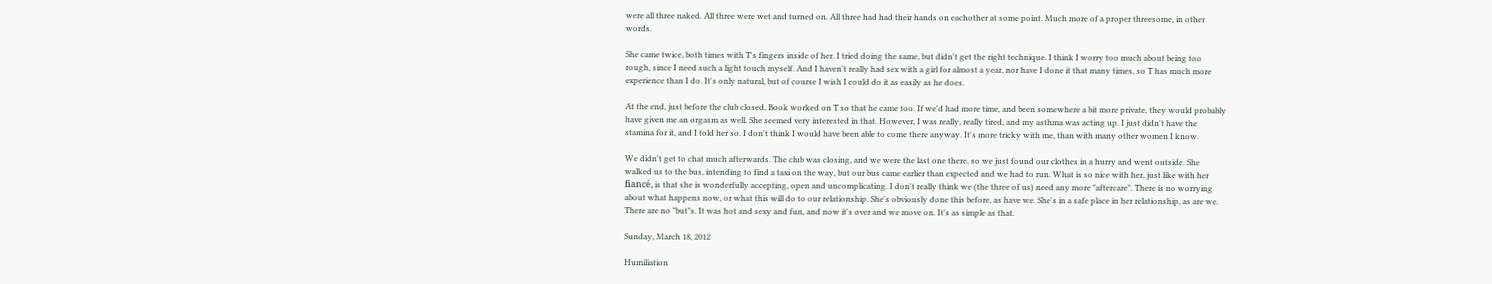were all three naked. All three were wet and turned on. All three had had their hands on eachother at some point. Much more of a proper threesome, in other words.

She came twice, both times with T's fingers inside of her. I tried doing the same, but didn't get the right technique. I think I worry too much about being too rough, since I need such a light touch myself. And I haven't really had sex with a girl for almost a year, nor have I done it that many times, so T has much more experience than I do. It's only natural, but of course I wish I could do it as easily as he does.

At the end, just before the club closed, Book worked on T so that he came too. If we'd had more time, and been somewhere a bit more private, they would probably have given me an orgasm as well. She seemed very interested in that. However, I was really, really tired, and my asthma was acting up. I just didn't have the stamina for it, and I told her so. I don't think I would have been able to come there anyway. It's more tricky with me, than with many other women I know.

We didn't get to chat much afterwards. The club was closing, and we were the last one there, so we just found our clothes in a hurry and went outside. She walked us to the bus, intending to find a taxi on the way, but our bus came earlier than expected and we had to run. What is so nice with her, just like with her fiancé, is that she is wonderfully accepting, open and uncomplicating. I don't really think we (the three of us) need any more "aftercare". There is no worrying about what happens now, or what this will do to our relationship. She's obviously done this before, as have we. She's in a safe place in her relationship, as are we. There are no "but"s. It was hot and sexy and fun, and now it's over and we move on. It's as simple as that.

Sunday, March 18, 2012

Humiliation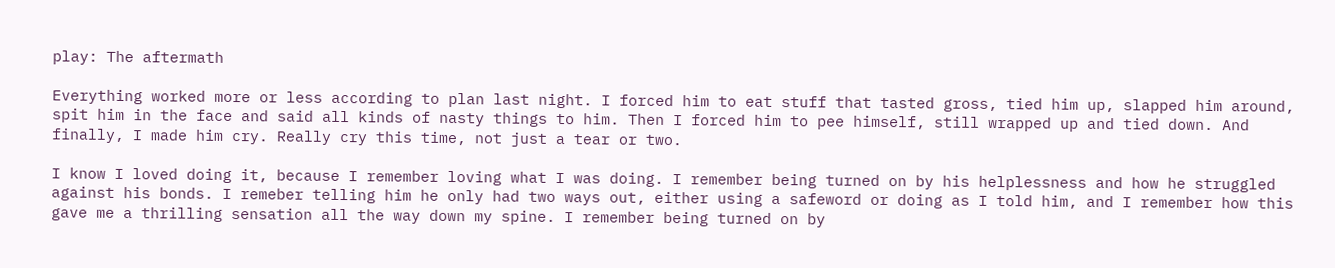play: The aftermath

Everything worked more or less according to plan last night. I forced him to eat stuff that tasted gross, tied him up, slapped him around, spit him in the face and said all kinds of nasty things to him. Then I forced him to pee himself, still wrapped up and tied down. And finally, I made him cry. Really cry this time, not just a tear or two.

I know I loved doing it, because I remember loving what I was doing. I remember being turned on by his helplessness and how he struggled against his bonds. I remeber telling him he only had two ways out, either using a safeword or doing as I told him, and I remember how this gave me a thrilling sensation all the way down my spine. I remember being turned on by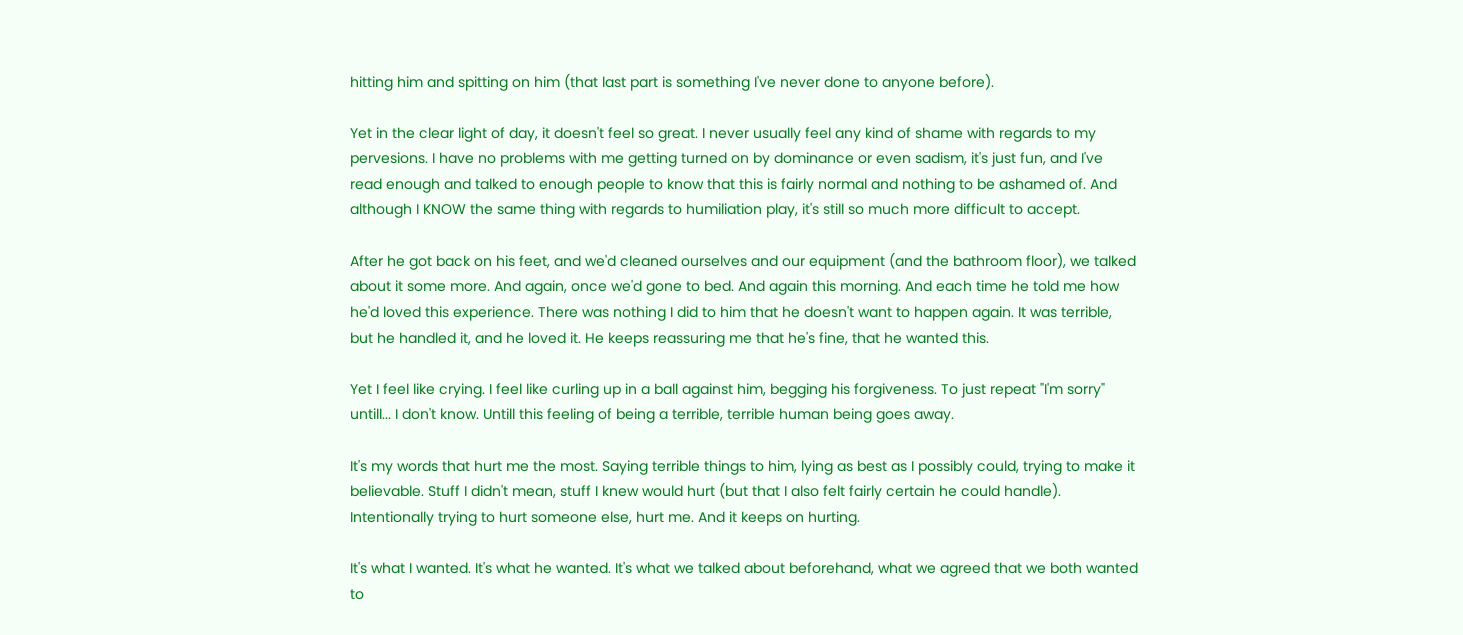hitting him and spitting on him (that last part is something I've never done to anyone before).

Yet in the clear light of day, it doesn't feel so great. I never usually feel any kind of shame with regards to my pervesions. I have no problems with me getting turned on by dominance or even sadism, it's just fun, and I've read enough and talked to enough people to know that this is fairly normal and nothing to be ashamed of. And although I KNOW the same thing with regards to humiliation play, it's still so much more difficult to accept.

After he got back on his feet, and we'd cleaned ourselves and our equipment (and the bathroom floor), we talked about it some more. And again, once we'd gone to bed. And again this morning. And each time he told me how he'd loved this experience. There was nothing I did to him that he doesn't want to happen again. It was terrible, but he handled it, and he loved it. He keeps reassuring me that he's fine, that he wanted this.

Yet I feel like crying. I feel like curling up in a ball against him, begging his forgiveness. To just repeat "I'm sorry" untill... I don't know. Untill this feeling of being a terrible, terrible human being goes away.

It's my words that hurt me the most. Saying terrible things to him, lying as best as I possibly could, trying to make it believable. Stuff I didn't mean, stuff I knew would hurt (but that I also felt fairly certain he could handle). Intentionally trying to hurt someone else, hurt me. And it keeps on hurting.

It's what I wanted. It's what he wanted. It's what we talked about beforehand, what we agreed that we both wanted to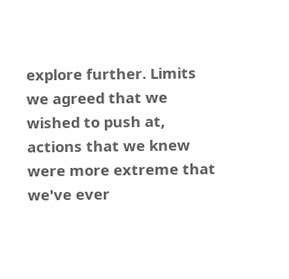explore further. Limits we agreed that we wished to push at, actions that we knew were more extreme that we've ever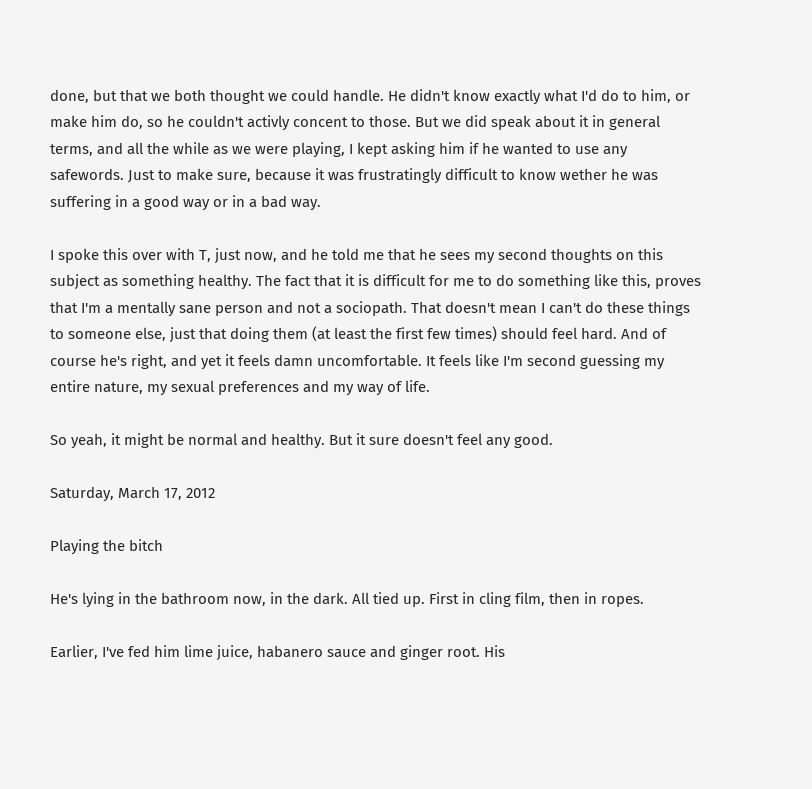done, but that we both thought we could handle. He didn't know exactly what I'd do to him, or make him do, so he couldn't activly concent to those. But we did speak about it in general terms, and all the while as we were playing, I kept asking him if he wanted to use any safewords. Just to make sure, because it was frustratingly difficult to know wether he was suffering in a good way or in a bad way.

I spoke this over with T, just now, and he told me that he sees my second thoughts on this subject as something healthy. The fact that it is difficult for me to do something like this, proves that I'm a mentally sane person and not a sociopath. That doesn't mean I can't do these things to someone else, just that doing them (at least the first few times) should feel hard. And of course he's right, and yet it feels damn uncomfortable. It feels like I'm second guessing my entire nature, my sexual preferences and my way of life.

So yeah, it might be normal and healthy. But it sure doesn't feel any good.

Saturday, March 17, 2012

Playing the bitch

He's lying in the bathroom now, in the dark. All tied up. First in cling film, then in ropes.

Earlier, I've fed him lime juice, habanero sauce and ginger root. His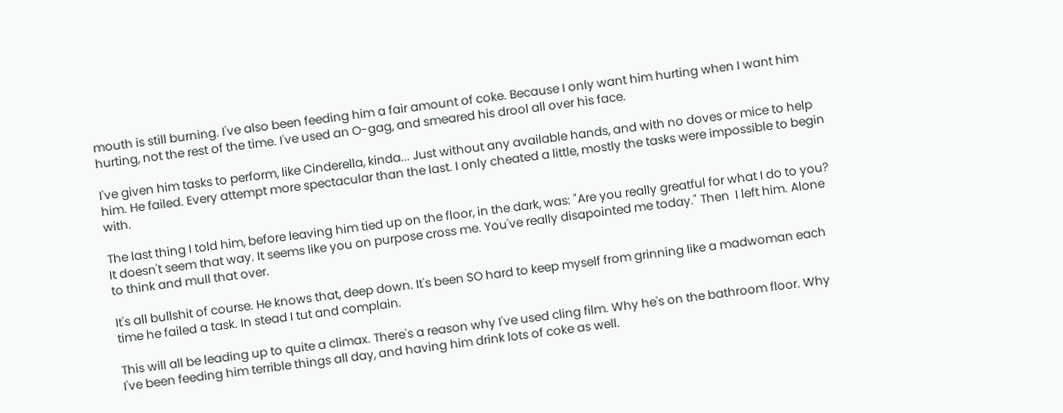mouth is still burning. I've also been feeding him a fair amount of coke. Because I only want him hurting when I want him hurting, not the rest of the time. I've used an O-gag, and smeared his drool all over his face.

I've given him tasks to perform, like Cinderella, kinda... Just without any available hands, and with no doves or mice to help him. He failed. Every attempt more spectacular than the last. I only cheated a little, mostly the tasks were impossible to begin with.

The last thing I told him, before leaving him tied up on the floor, in the dark, was: "Are you really greatful for what I do to you? It doesn't seem that way. It seems like you on purpose cross me. You've really disapointed me today." Then  I left him. Alone to think and mull that over.

It's all bullshit of course. He knows that, deep down. It's been SO hard to keep myself from grinning like a madwoman each time he failed a task. In stead I tut and complain.

This will all be leading up to quite a climax. There's a reason why I've used cling film. Why he's on the bathroom floor. Why I've been feeding him terrible things all day, and having him drink lots of coke as well.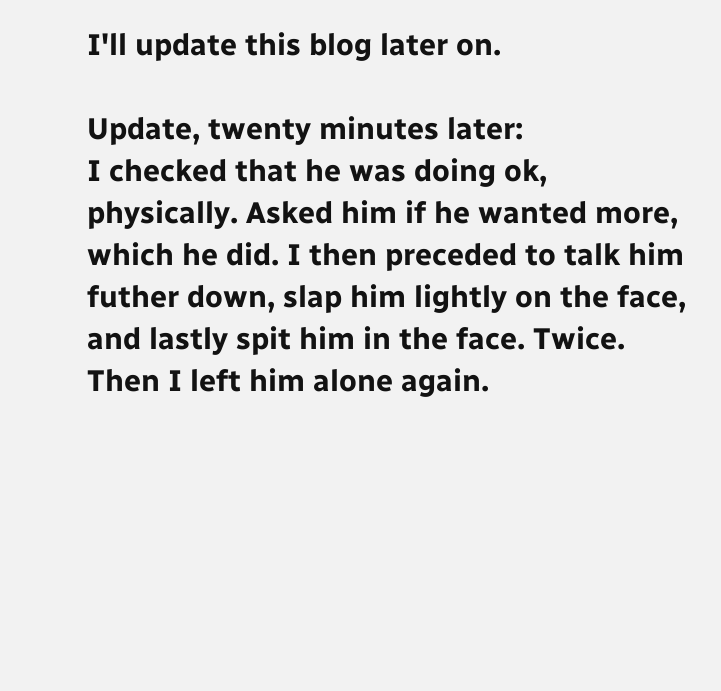I'll update this blog later on.

Update, twenty minutes later:
I checked that he was doing ok, physically. Asked him if he wanted more, which he did. I then preceded to talk him futher down, slap him lightly on the face, and lastly spit him in the face. Twice. Then I left him alone again.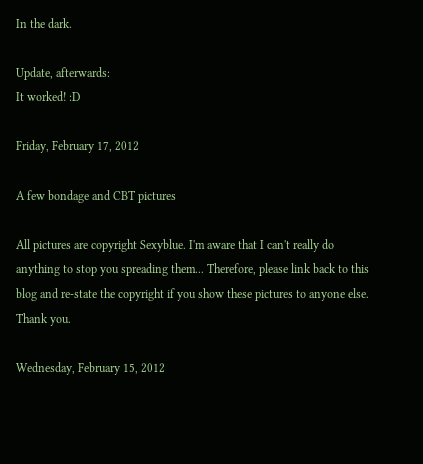In the dark.

Update, afterwards:
It worked! :D

Friday, February 17, 2012

A few bondage and CBT pictures

All pictures are copyright Sexyblue. I'm aware that I can't really do anything to stop you spreading them... Therefore, please link back to this blog and re-state the copyright if you show these pictures to anyone else.
Thank you.

Wednesday, February 15, 2012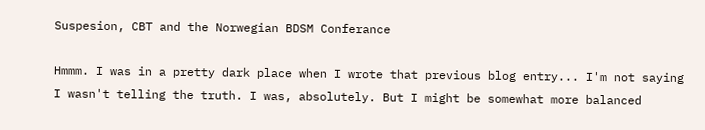Suspesion, CBT and the Norwegian BDSM Conferance

Hmmm. I was in a pretty dark place when I wrote that previous blog entry... I'm not saying I wasn't telling the truth. I was, absolutely. But I might be somewhat more balanced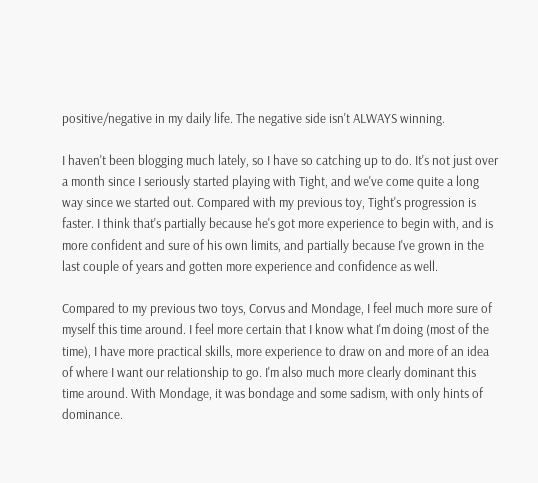positive/negative in my daily life. The negative side isn't ALWAYS winning.

I haven't been blogging much lately, so I have so catching up to do. It's not just over a month since I seriously started playing with Tight, and we've come quite a long way since we started out. Compared with my previous toy, Tight's progression is faster. I think that's partially because he's got more experience to begin with, and is more confident and sure of his own limits, and partially because I've grown in the last couple of years and gotten more experience and confidence as well.

Compared to my previous two toys, Corvus and Mondage, I feel much more sure of myself this time around. I feel more certain that I know what I'm doing (most of the time), I have more practical skills, more experience to draw on and more of an idea of where I want our relationship to go. I'm also much more clearly dominant this time around. With Mondage, it was bondage and some sadism, with only hints of dominance.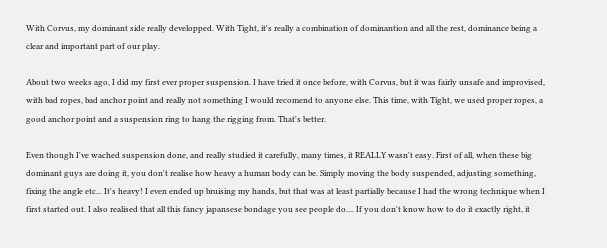With Corvus, my dominant side really developped. With Tight, it's really a combination of dominantion and all the rest, dominance being a clear and important part of our play.

About two weeks ago, I did my first ever proper suspension. I have tried it once before, with Corvus, but it was fairly unsafe and improvised, with bad ropes, bad anchor point and really not something I would recomend to anyone else. This time, with Tight, we used proper ropes, a good anchor point and a suspension ring to hang the rigging from. That's better.

Even though I've wached suspension done, and really studied it carefully, many times, it REALLY wasn't easy. First of all, when these big dominant guys are doing it, you don't realise how heavy a human body can be. Simply moving the body suspended, adjusting something, fixing the angle etc... It's heavy! I even ended up bruising my hands, but that was at least partially because I had the wrong technique when I first started out. I also realised that all this fancy japansese bondage you see people do.... If you don't know how to do it exactly right, it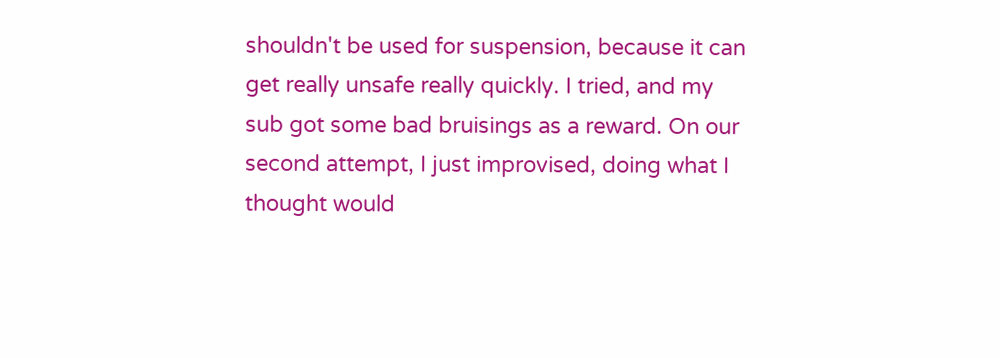shouldn't be used for suspension, because it can get really unsafe really quickly. I tried, and my sub got some bad bruisings as a reward. On our second attempt, I just improvised, doing what I thought would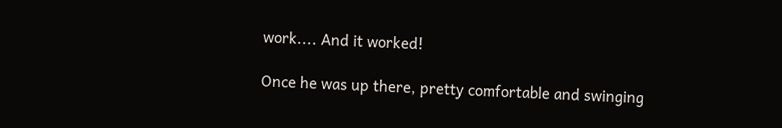work.... And it worked!

Once he was up there, pretty comfortable and swinging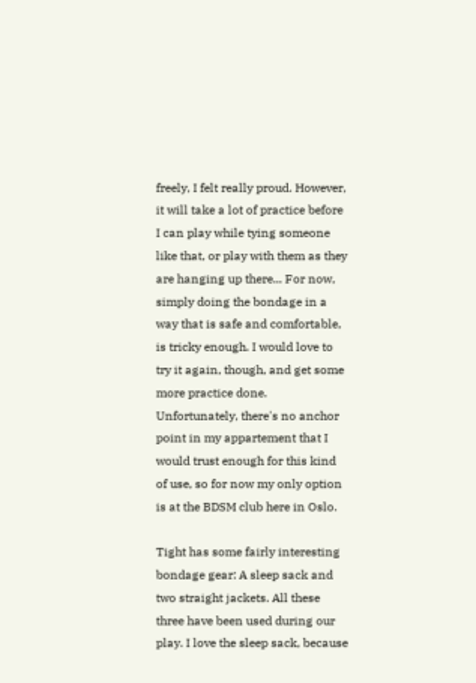freely, I felt really proud. However, it will take a lot of practice before I can play while tying someone like that, or play with them as they are hanging up there... For now, simply doing the bondage in a way that is safe and comfortable, is tricky enough. I would love to try it again, though, and get some more practice done. Unfortunately, there's no anchor point in my appartement that I would trust enough for this kind of use, so for now my only option is at the BDSM club here in Oslo.

Tight has some fairly interesting bondage gear: A sleep sack and two straight jackets. All these three have been used during our play. I love the sleep sack, because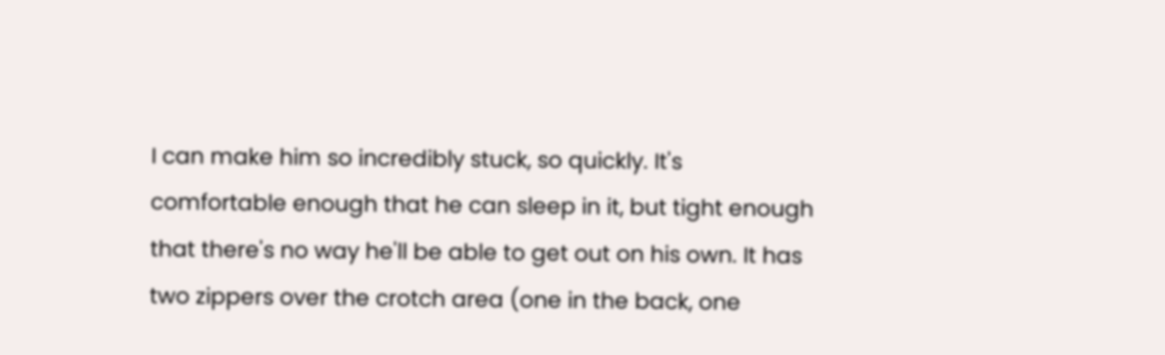I can make him so incredibly stuck, so quickly. It's comfortable enough that he can sleep in it, but tight enough that there's no way he'll be able to get out on his own. It has two zippers over the crotch area (one in the back, one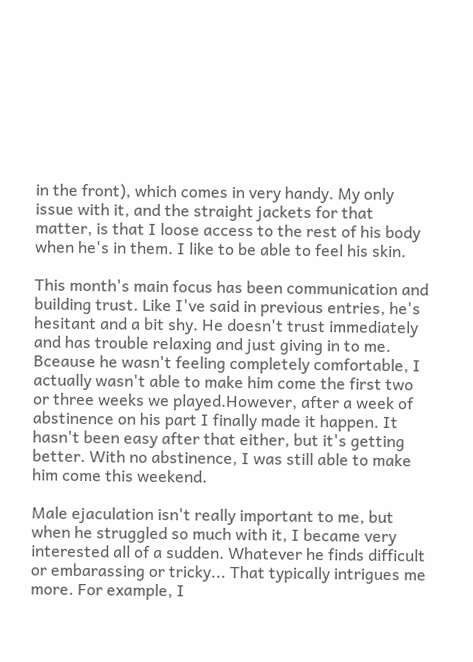in the front), which comes in very handy. My only issue with it, and the straight jackets for that matter, is that I loose access to the rest of his body when he's in them. I like to be able to feel his skin.

This month's main focus has been communication and building trust. Like I've said in previous entries, he's hesitant and a bit shy. He doesn't trust immediately and has trouble relaxing and just giving in to me. Bceause he wasn't feeling completely comfortable, I actually wasn't able to make him come the first two or three weeks we played.However, after a week of abstinence on his part I finally made it happen. It hasn't been easy after that either, but it's getting better. With no abstinence, I was still able to make him come this weekend.

Male ejaculation isn't really important to me, but when he struggled so much with it, I became very interested all of a sudden. Whatever he finds difficult or embarassing or tricky... That typically intrigues me more. For example, I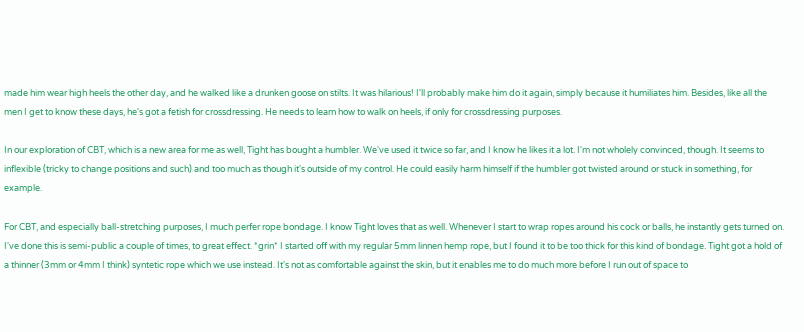made him wear high heels the other day, and he walked like a drunken goose on stilts. It was hilarious! I'll probably make him do it again, simply because it humiliates him. Besides, like all the men I get to know these days, he's got a fetish for crossdressing. He needs to learn how to walk on heels, if only for crossdressing purposes.

In our exploration of CBT, which is a new area for me as well, Tight has bought a humbler. We've used it twice so far, and I know he likes it a lot. I'm not wholely convinced, though. It seems to inflexible (tricky to change positions and such) and too much as though it's outside of my control. He could easily harm himself if the humbler got twisted around or stuck in something, for example.

For CBT, and especially ball-stretching purposes, I much perfer rope bondage. I know Tight loves that as well. Whenever I start to wrap ropes around his cock or balls, he instantly gets turned on. I've done this is semi-public a couple of times, to great effect. *grin* I started off with my regular 5mm linnen hemp rope, but I found it to be too thick for this kind of bondage. Tight got a hold of a thinner (3mm or 4mm I think) syntetic rope which we use instead. It's not as comfortable against the skin, but it enables me to do much more before I run out of space to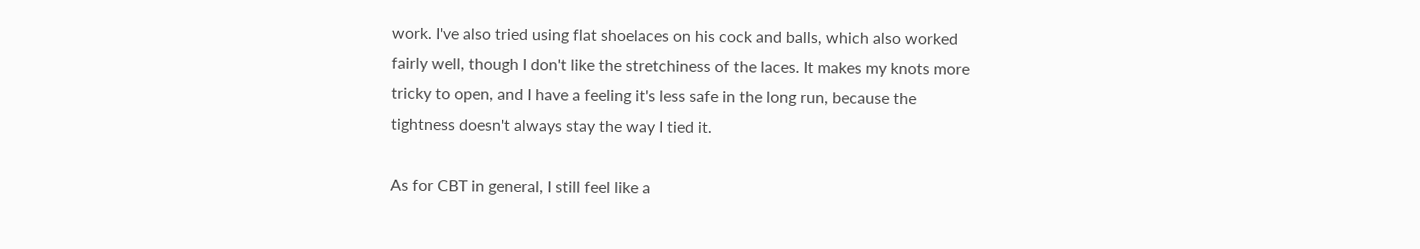work. I've also tried using flat shoelaces on his cock and balls, which also worked fairly well, though I don't like the stretchiness of the laces. It makes my knots more tricky to open, and I have a feeling it's less safe in the long run, because the tightness doesn't always stay the way I tied it.

As for CBT in general, I still feel like a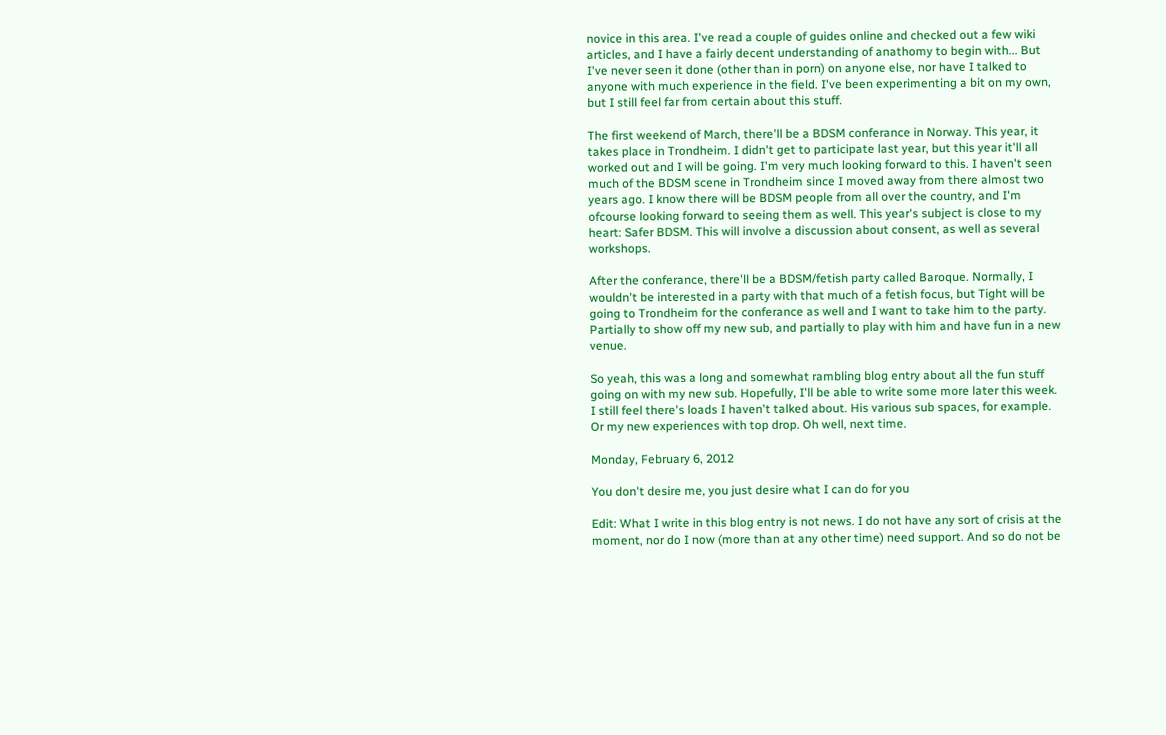novice in this area. I've read a couple of guides online and checked out a few wiki articles, and I have a fairly decent understanding of anathomy to begin with... But I've never seen it done (other than in porn) on anyone else, nor have I talked to anyone with much experience in the field. I've been experimenting a bit on my own, but I still feel far from certain about this stuff.

The first weekend of March, there'll be a BDSM conferance in Norway. This year, it takes place in Trondheim. I didn't get to participate last year, but this year it'll all worked out and I will be going. I'm very much looking forward to this. I haven't seen much of the BDSM scene in Trondheim since I moved away from there almost two years ago. I know there will be BDSM people from all over the country, and I'm ofcourse looking forward to seeing them as well. This year's subject is close to my heart: Safer BDSM. This will involve a discussion about consent, as well as several workshops.

After the conferance, there'll be a BDSM/fetish party called Baroque. Normally, I wouldn't be interested in a party with that much of a fetish focus, but Tight will be going to Trondheim for the conferance as well and I want to take him to the party. Partially to show off my new sub, and partially to play with him and have fun in a new venue.

So yeah, this was a long and somewhat rambling blog entry about all the fun stuff going on with my new sub. Hopefully, I'll be able to write some more later this week. I still feel there's loads I haven't talked about. His various sub spaces, for example. Or my new experiences with top drop. Oh well, next time.

Monday, February 6, 2012

You don't desire me, you just desire what I can do for you

Edit: What I write in this blog entry is not news. I do not have any sort of crisis at the moment, nor do I now (more than at any other time) need support. And so do not be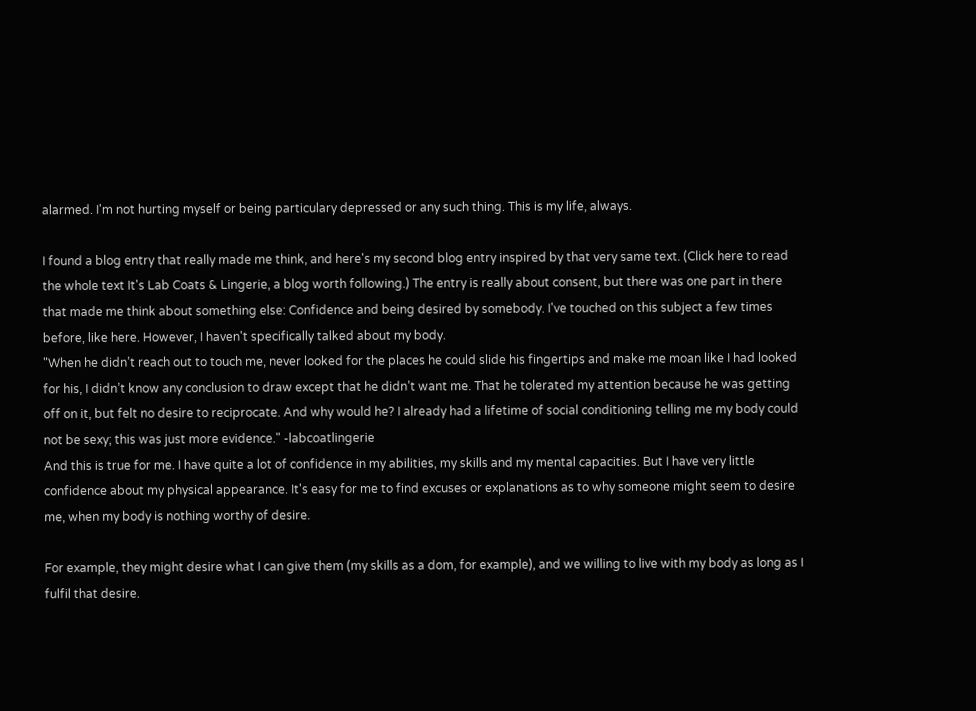alarmed. I'm not hurting myself or being particulary depressed or any such thing. This is my life, always.

I found a blog entry that really made me think, and here's my second blog entry inspired by that very same text. (Click here to read the whole text It's Lab Coats & Lingerie, a blog worth following.) The entry is really about consent, but there was one part in there that made me think about something else: Confidence and being desired by somebody. I've touched on this subject a few times before, like here. However, I haven't specifically talked about my body.
"When he didn’t reach out to touch me, never looked for the places he could slide his fingertips and make me moan like I had looked for his, I didn’t know any conclusion to draw except that he didn’t want me. That he tolerated my attention because he was getting off on it, but felt no desire to reciprocate. And why would he? I already had a lifetime of social conditioning telling me my body could not be sexy; this was just more evidence." -labcoatlingerie
And this is true for me. I have quite a lot of confidence in my abilities, my skills and my mental capacities. But I have very little confidence about my physical appearance. It's easy for me to find excuses or explanations as to why someone might seem to desire me, when my body is nothing worthy of desire.

For example, they might desire what I can give them (my skills as a dom, for example), and we willing to live with my body as long as I fulfil that desire.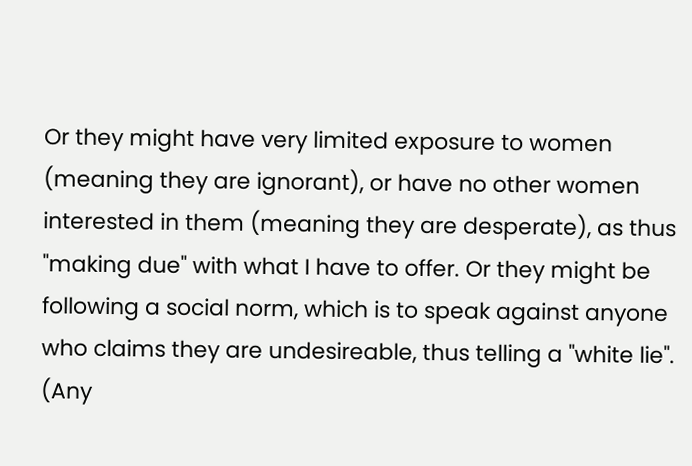Or they might have very limited exposure to women (meaning they are ignorant), or have no other women interested in them (meaning they are desperate), as thus "making due" with what I have to offer. Or they might be following a social norm, which is to speak against anyone who claims they are undesireable, thus telling a "white lie". (Any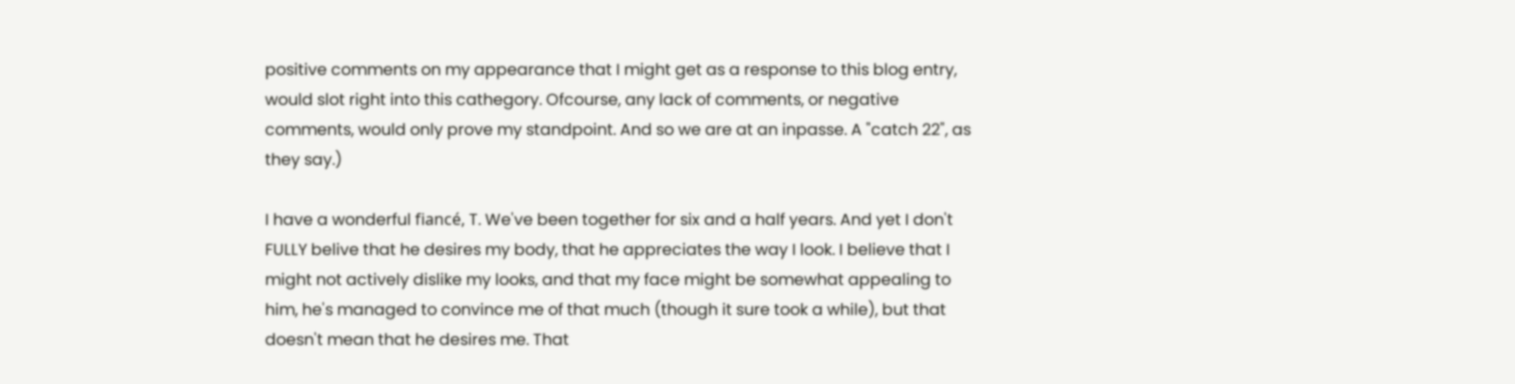positive comments on my appearance that I might get as a response to this blog entry,  would slot right into this cathegory. Ofcourse, any lack of comments, or negative comments, would only prove my standpoint. And so we are at an inpasse. A "catch 22", as they say.)

I have a wonderful fiancé, T. We've been together for six and a half years. And yet I don't FULLY belive that he desires my body, that he appreciates the way I look. I believe that I might not actively dislike my looks, and that my face might be somewhat appealing to him, he's managed to convince me of that much (though it sure took a while), but that doesn't mean that he desires me. That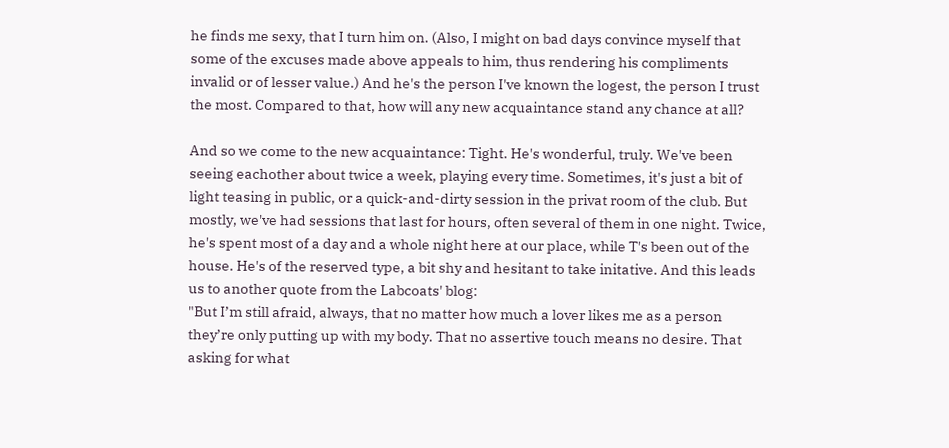he finds me sexy, that I turn him on. (Also, I might on bad days convince myself that some of the excuses made above appeals to him, thus rendering his compliments invalid or of lesser value.) And he's the person I've known the logest, the person I trust the most. Compared to that, how will any new acquaintance stand any chance at all?

And so we come to the new acquaintance: Tight. He's wonderful, truly. We've been seeing eachother about twice a week, playing every time. Sometimes, it's just a bit of light teasing in public, or a quick-and-dirty session in the privat room of the club. But mostly, we've had sessions that last for hours, often several of them in one night. Twice, he's spent most of a day and a whole night here at our place, while T's been out of the house. He's of the reserved type, a bit shy and hesitant to take initative. And this leads us to another quote from the Labcoats' blog:
"But I’m still afraid, always, that no matter how much a lover likes me as a person they’re only putting up with my body. That no assertive touch means no desire. That asking for what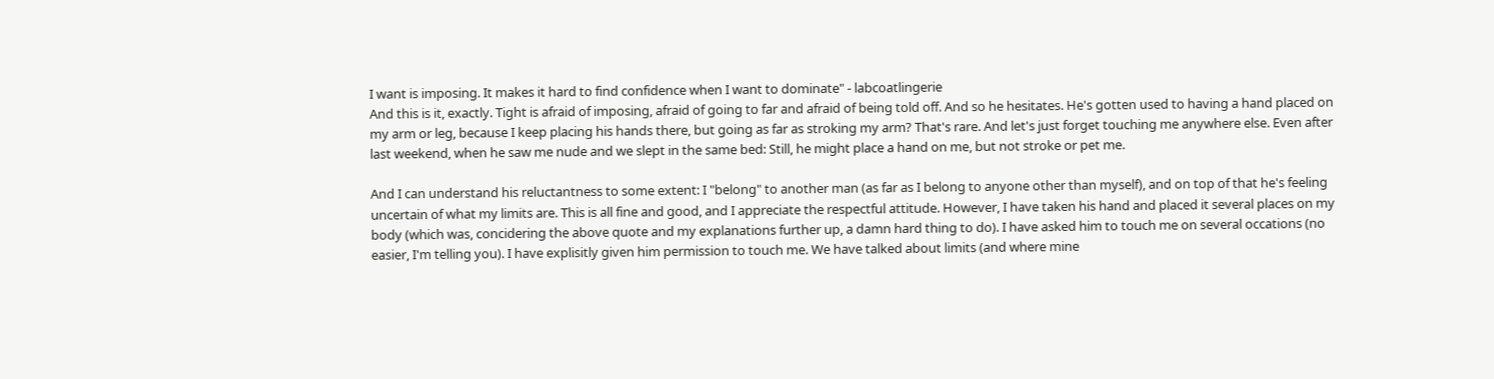I want is imposing. It makes it hard to find confidence when I want to dominate" - labcoatlingerie
And this is it, exactly. Tight is afraid of imposing, afraid of going to far and afraid of being told off. And so he hesitates. He's gotten used to having a hand placed on my arm or leg, because I keep placing his hands there, but going as far as stroking my arm? That's rare. And let's just forget touching me anywhere else. Even after last weekend, when he saw me nude and we slept in the same bed: Still, he might place a hand on me, but not stroke or pet me.

And I can understand his reluctantness to some extent: I "belong" to another man (as far as I belong to anyone other than myself), and on top of that he's feeling uncertain of what my limits are. This is all fine and good, and I appreciate the respectful attitude. However, I have taken his hand and placed it several places on my body (which was, concidering the above quote and my explanations further up, a damn hard thing to do). I have asked him to touch me on several occations (no easier, I'm telling you). I have explisitly given him permission to touch me. We have talked about limits (and where mine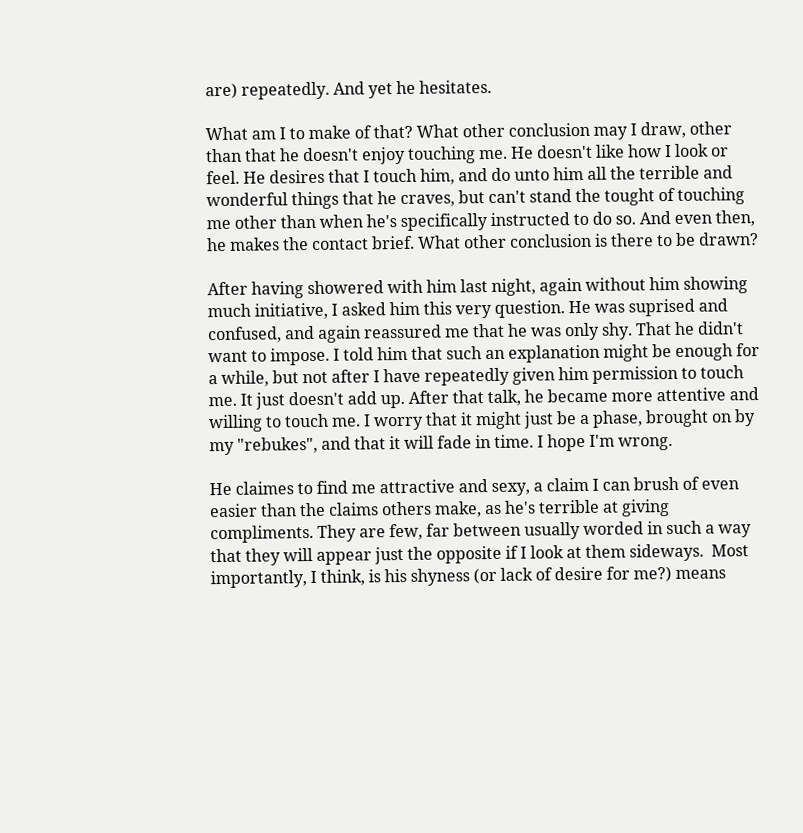are) repeatedly. And yet he hesitates.

What am I to make of that? What other conclusion may I draw, other than that he doesn't enjoy touching me. He doesn't like how I look or feel. He desires that I touch him, and do unto him all the terrible and wonderful things that he craves, but can't stand the tought of touching me other than when he's specifically instructed to do so. And even then, he makes the contact brief. What other conclusion is there to be drawn?

After having showered with him last night, again without him showing much initiative, I asked him this very question. He was suprised and confused, and again reassured me that he was only shy. That he didn't want to impose. I told him that such an explanation might be enough for a while, but not after I have repeatedly given him permission to touch me. It just doesn't add up. After that talk, he became more attentive and willing to touch me. I worry that it might just be a phase, brought on by my "rebukes", and that it will fade in time. I hope I'm wrong.

He claimes to find me attractive and sexy, a claim I can brush of even easier than the claims others make, as he's terrible at giving compliments. They are few, far between usually worded in such a way that they will appear just the opposite if I look at them sideways.  Most importantly, I think, is his shyness (or lack of desire for me?) means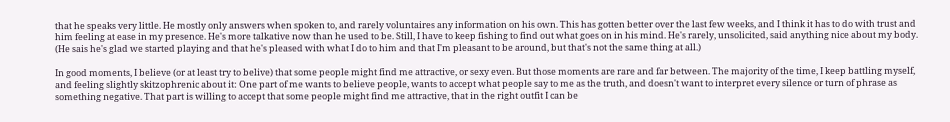that he speaks very little. He mostly only answers when spoken to, and rarely voluntaires any information on his own. This has gotten better over the last few weeks, and I think it has to do with trust and him feeling at ease in my presence. He's more talkative now than he used to be. Still, I have to keep fishing to find out what goes on in his mind. He's rarely, unsolicited, said anything nice about my body. (He sais he's glad we started playing and that he's pleased with what I do to him and that I'm pleasant to be around, but that's not the same thing at all.)

In good moments, I believe (or at least try to belive) that some people might find me attractive, or sexy even. But those moments are rare and far between. The majority of the time, I keep battling myself, and feeling slightly skitzophrenic about it: One part of me wants to believe people, wants to accept what people say to me as the truth, and doesn't want to interpret every silence or turn of phrase as something negative. That part is willing to accept that some people might find me attractive, that in the right outfit I can be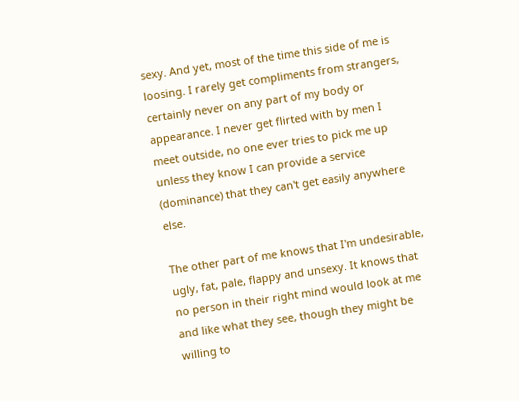sexy. And yet, most of the time this side of me is loosing. I rarely get compliments from strangers, certainly never on any part of my body or appearance. I never get flirted with by men I meet outside, no one ever tries to pick me up unless they know I can provide a service (dominance) that they can't get easily anywhere else.

The other part of me knows that I'm undesirable, ugly, fat, pale, flappy and unsexy. It knows that no person in their right mind would look at me and like what they see, though they might be willing to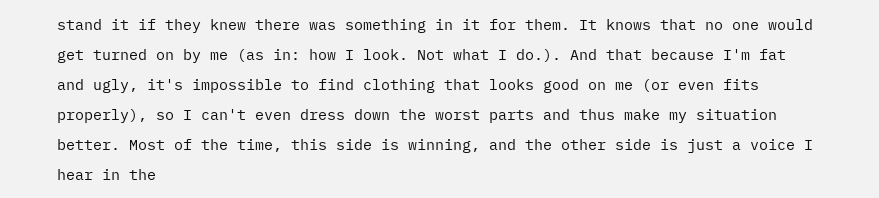stand it if they knew there was something in it for them. It knows that no one would get turned on by me (as in: how I look. Not what I do.). And that because I'm fat and ugly, it's impossible to find clothing that looks good on me (or even fits properly), so I can't even dress down the worst parts and thus make my situation better. Most of the time, this side is winning, and the other side is just a voice I hear in the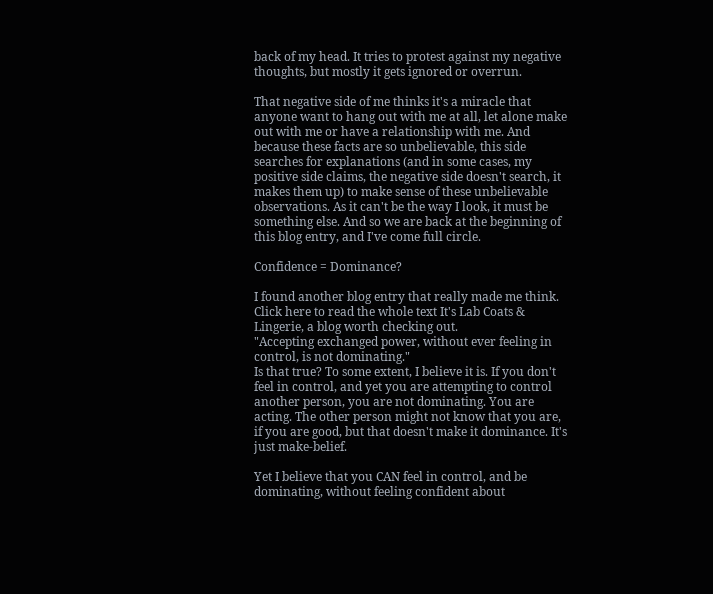back of my head. It tries to protest against my negative thoughts, but mostly it gets ignored or overrun.

That negative side of me thinks it's a miracle that anyone want to hang out with me at all, let alone make out with me or have a relationship with me. And because these facts are so unbelievable, this side searches for explanations (and in some cases, my positive side claims, the negative side doesn't search, it makes them up) to make sense of these unbelievable observations. As it can't be the way I look, it must be something else. And so we are back at the beginning of this blog entry, and I've come full circle.

Confidence = Dominance?

I found another blog entry that really made me think. Click here to read the whole text It's Lab Coats & Lingerie, a blog worth checking out.
"Accepting exchanged power, without ever feeling in control, is not dominating."
Is that true? To some extent, I believe it is. If you don't feel in control, and yet you are attempting to control another person, you are not dominating. You are acting. The other person might not know that you are, if you are good, but that doesn't make it dominance. It's just make-belief.

Yet I believe that you CAN feel in control, and be dominating, without feeling confident about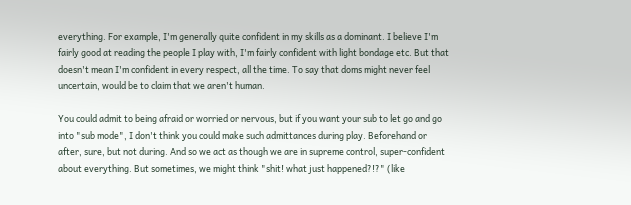everything. For example, I'm generally quite confident in my skills as a dominant. I believe I'm fairly good at reading the people I play with, I'm fairly confident with light bondage etc. But that doesn't mean I'm confident in every respect, all the time. To say that doms might never feel uncertain, would be to claim that we aren't human.

You could admit to being afraid or worried or nervous, but if you want your sub to let go and go into "sub mode", I don't think you could make such admittances during play. Beforehand or after, sure, but not during. And so we act as though we are in supreme control, super-confident about everything. But sometimes, we might think "shit! what just happened?!?" (like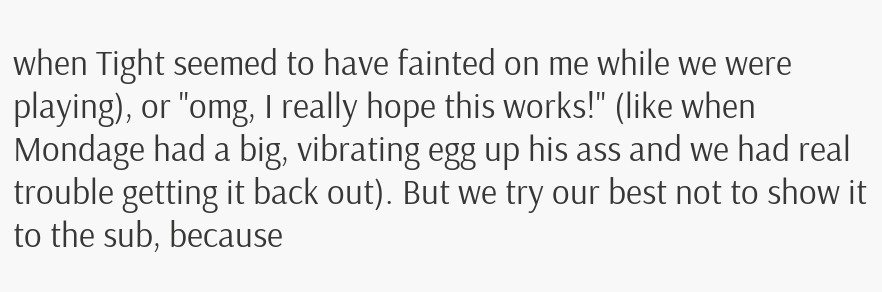when Tight seemed to have fainted on me while we were playing), or "omg, I really hope this works!" (like when Mondage had a big, vibrating egg up his ass and we had real trouble getting it back out). But we try our best not to show it to the sub, because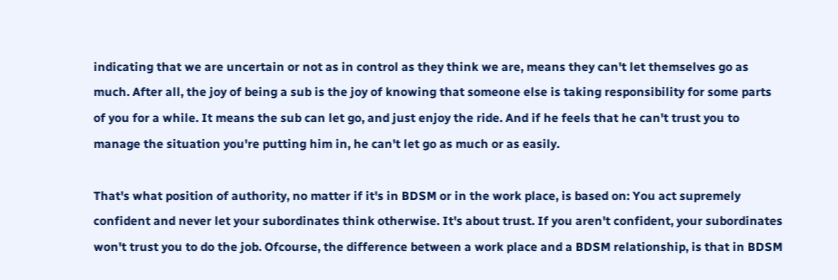indicating that we are uncertain or not as in control as they think we are, means they can't let themselves go as much. After all, the joy of being a sub is the joy of knowing that someone else is taking responsibility for some parts of you for a while. It means the sub can let go, and just enjoy the ride. And if he feels that he can't trust you to manage the situation you're putting him in, he can't let go as much or as easily.

That's what position of authority, no matter if it's in BDSM or in the work place, is based on: You act supremely confident and never let your subordinates think otherwise. It's about trust. If you aren't confident, your subordinates won't trust you to do the job. Ofcourse, the difference between a work place and a BDSM relationship, is that in BDSM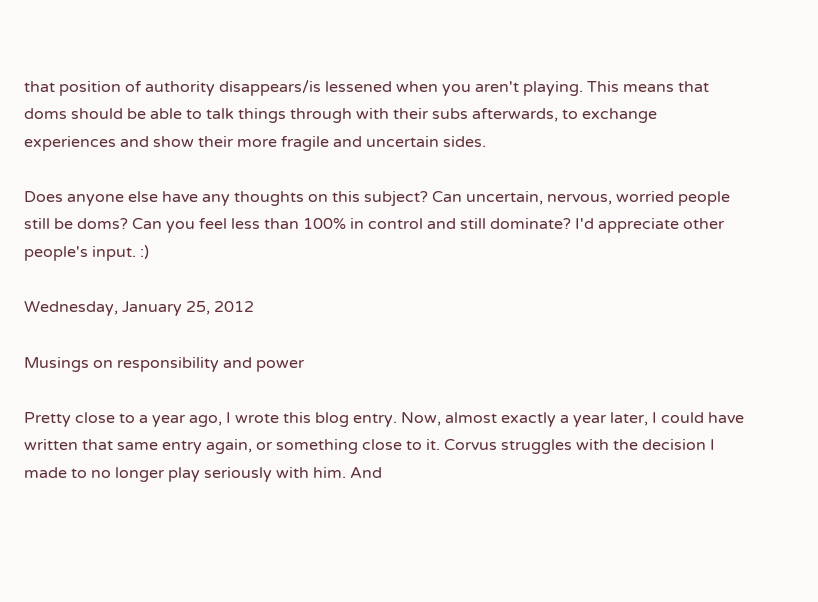that position of authority disappears/is lessened when you aren't playing. This means that doms should be able to talk things through with their subs afterwards, to exchange experiences and show their more fragile and uncertain sides.

Does anyone else have any thoughts on this subject? Can uncertain, nervous, worried people still be doms? Can you feel less than 100% in control and still dominate? I'd appreciate other people's input. :)

Wednesday, January 25, 2012

Musings on responsibility and power

Pretty close to a year ago, I wrote this blog entry. Now, almost exactly a year later, I could have written that same entry again, or something close to it. Corvus struggles with the decision I made to no longer play seriously with him. And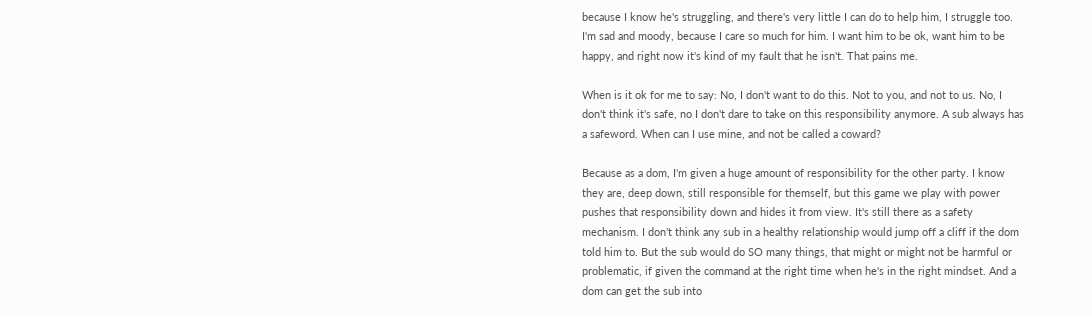because I know he's struggling, and there's very little I can do to help him, I struggle too. I'm sad and moody, because I care so much for him. I want him to be ok, want him to be happy, and right now it's kind of my fault that he isn't. That pains me.

When is it ok for me to say: No, I don't want to do this. Not to you, and not to us. No, I don't think it's safe, no I don't dare to take on this responsibility anymore. A sub always has a safeword. When can I use mine, and not be called a coward?

Because as a dom, I'm given a huge amount of responsibility for the other party. I know they are, deep down, still responsible for themself, but this game we play with power pushes that responsibility down and hides it from view. It's still there as a safety mechanism. I don't think any sub in a healthy relationship would jump off a cliff if the dom told him to. But the sub would do SO many things, that might or might not be harmful or problematic, if given the command at the right time when he's in the right mindset. And a dom can get the sub into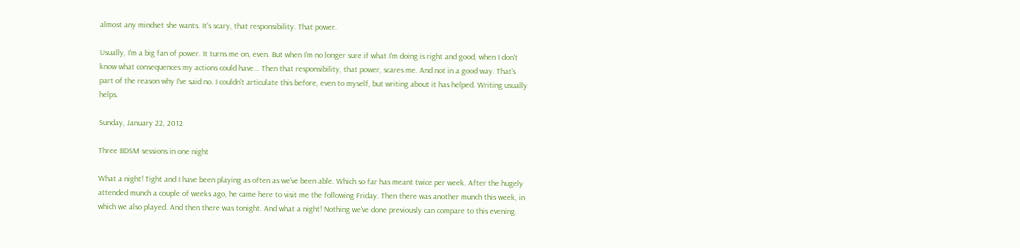almost any mindset she wants. It's scary, that responsibility. That power.

Usually, I'm a big fan of power. It turns me on, even. But when I'm no longer sure if what I'm doing is right and good, when I don't know what consequences my actions could have... Then that responsibility, that power, scares me. And not in a good way. That's part of the reason why I've said no. I couldn't articulate this before, even to myself, but writing about it has helped. Writing usually helps.

Sunday, January 22, 2012

Three BDSM sessions in one night

What a night! Tight and I have been playing as often as we've been able. Which so far has meant twice per week. After the hugely attended munch a couple of weeks ago, he came here to visit me the following Friday. Then there was another munch this week, in which we also played. And then there was tonight. And what a night! Nothing we've done previously can compare to this evening.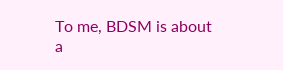To me, BDSM is about a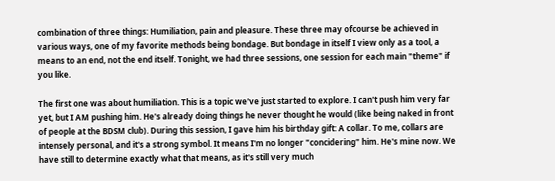combination of three things: Humiliation, pain and pleasure. These three may ofcourse be achieved in various ways, one of my favorite methods being bondage. But bondage in itself I view only as a tool, a means to an end, not the end itself. Tonight, we had three sessions, one session for each main "theme" if you like.

The first one was about humiliation. This is a topic we've just started to explore. I can't push him very far yet, but I AM pushing him. He's already doing things he never thought he would (like being naked in front of people at the BDSM club). During this session, I gave him his birthday gift: A collar. To me, collars are intensely personal, and it's a strong symbol. It means I'm no longer "concidering" him. He's mine now. We have still to determine exactly what that means, as it's still very much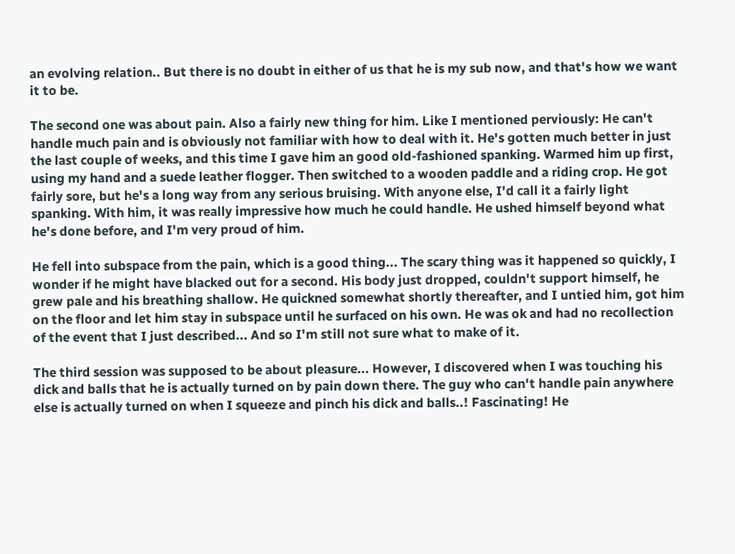an evolving relation.. But there is no doubt in either of us that he is my sub now, and that's how we want it to be.

The second one was about pain. Also a fairly new thing for him. Like I mentioned perviously: He can't handle much pain and is obviously not familiar with how to deal with it. He's gotten much better in just the last couple of weeks, and this time I gave him an good old-fashioned spanking. Warmed him up first, using my hand and a suede leather flogger. Then switched to a wooden paddle and a riding crop. He got fairly sore, but he's a long way from any serious bruising. With anyone else, I'd call it a fairly light spanking. With him, it was really impressive how much he could handle. He ushed himself beyond what he's done before, and I'm very proud of him.

He fell into subspace from the pain, which is a good thing... The scary thing was it happened so quickly, I wonder if he might have blacked out for a second. His body just dropped, couldn't support himself, he grew pale and his breathing shallow. He quickned somewhat shortly thereafter, and I untied him, got him on the floor and let him stay in subspace until he surfaced on his own. He was ok and had no recollection of the event that I just described... And so I'm still not sure what to make of it.

The third session was supposed to be about pleasure... However, I discovered when I was touching his dick and balls that he is actually turned on by pain down there. The guy who can't handle pain anywhere else is actually turned on when I squeeze and pinch his dick and balls..! Fascinating! He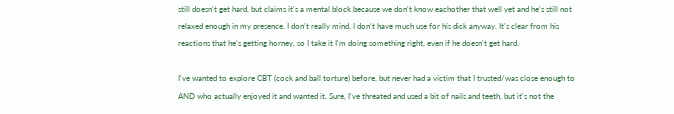still doesn't get hard, but claims it's a mental block because we don't know eachother that well yet and he's still not relaxed enough in my presence. I don't really mind, I don't have much use for his dick anyway. It's clear from his reactions that he's getting horney, so I take it I'm doing something right, even if he doesn't get hard.

I've wanted to explore CBT (cock and ball torture) before, but never had a victim that I trusted/was close enough to AND who actually enjoyed it and wanted it. Sure, I've threated and used a bit of nails and teeth, but it's not the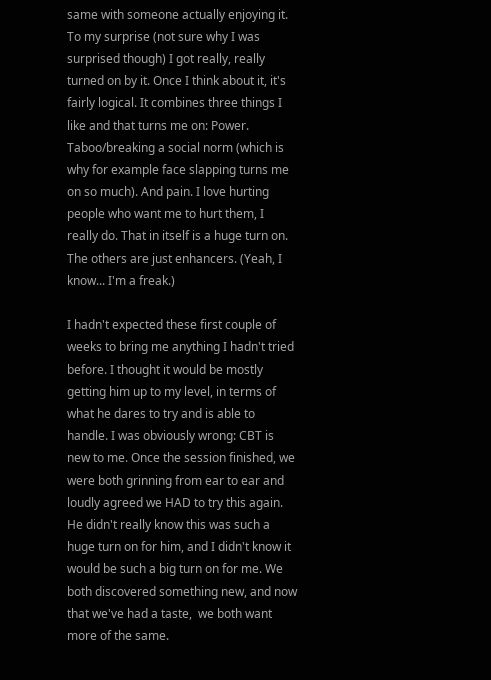same with someone actually enjoying it. To my surprise (not sure why I was surprised though) I got really, really turned on by it. Once I think about it, it's fairly logical. It combines three things I like and that turns me on: Power. Taboo/breaking a social norm (which is why for example face slapping turns me on so much). And pain. I love hurting people who want me to hurt them, I really do. That in itself is a huge turn on. The others are just enhancers. (Yeah, I know... I'm a freak.)

I hadn't expected these first couple of weeks to bring me anything I hadn't tried before. I thought it would be mostly getting him up to my level, in terms of what he dares to try and is able to handle. I was obviously wrong: CBT is new to me. Once the session finished, we were both grinning from ear to ear and loudly agreed we HAD to try this again. He didn't really know this was such a huge turn on for him, and I didn't know it would be such a big turn on for me. We both discovered something new, and now that we've had a taste,  we both want more of the same.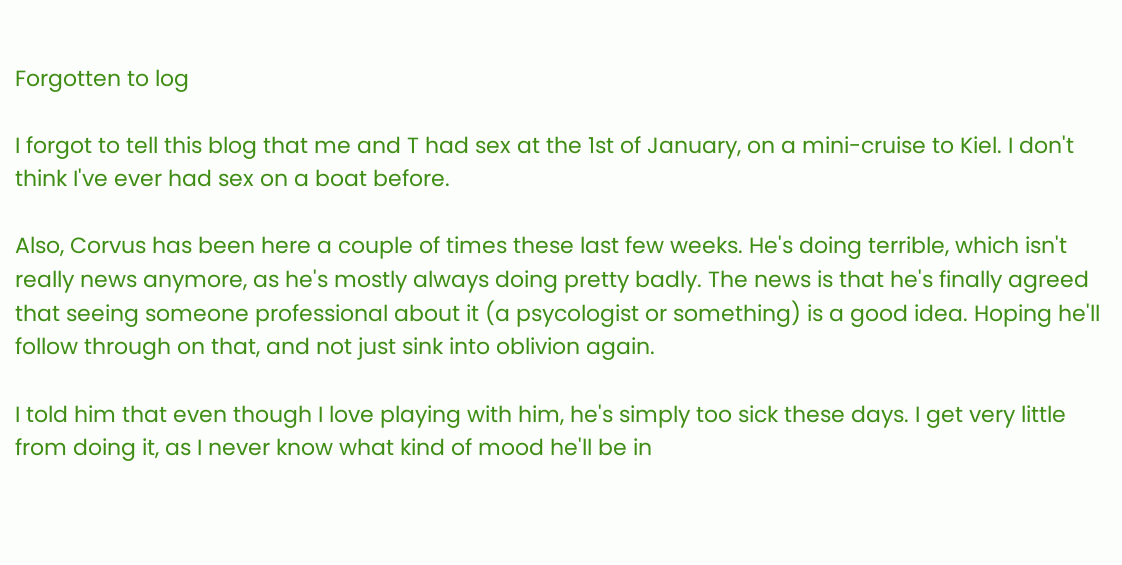Forgotten to log

I forgot to tell this blog that me and T had sex at the 1st of January, on a mini-cruise to Kiel. I don't think I've ever had sex on a boat before.

Also, Corvus has been here a couple of times these last few weeks. He's doing terrible, which isn't really news anymore, as he's mostly always doing pretty badly. The news is that he's finally agreed that seeing someone professional about it (a psycologist or something) is a good idea. Hoping he'll follow through on that, and not just sink into oblivion again.

I told him that even though I love playing with him, he's simply too sick these days. I get very little from doing it, as I never know what kind of mood he'll be in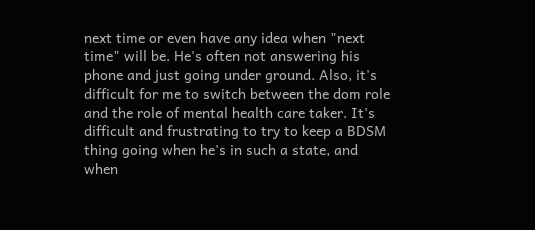next time or even have any idea when "next time" will be. He's often not answering his phone and just going under ground. Also, it's difficult for me to switch between the dom role and the role of mental health care taker. It's difficult and frustrating to try to keep a BDSM thing going when he's in such a state, and when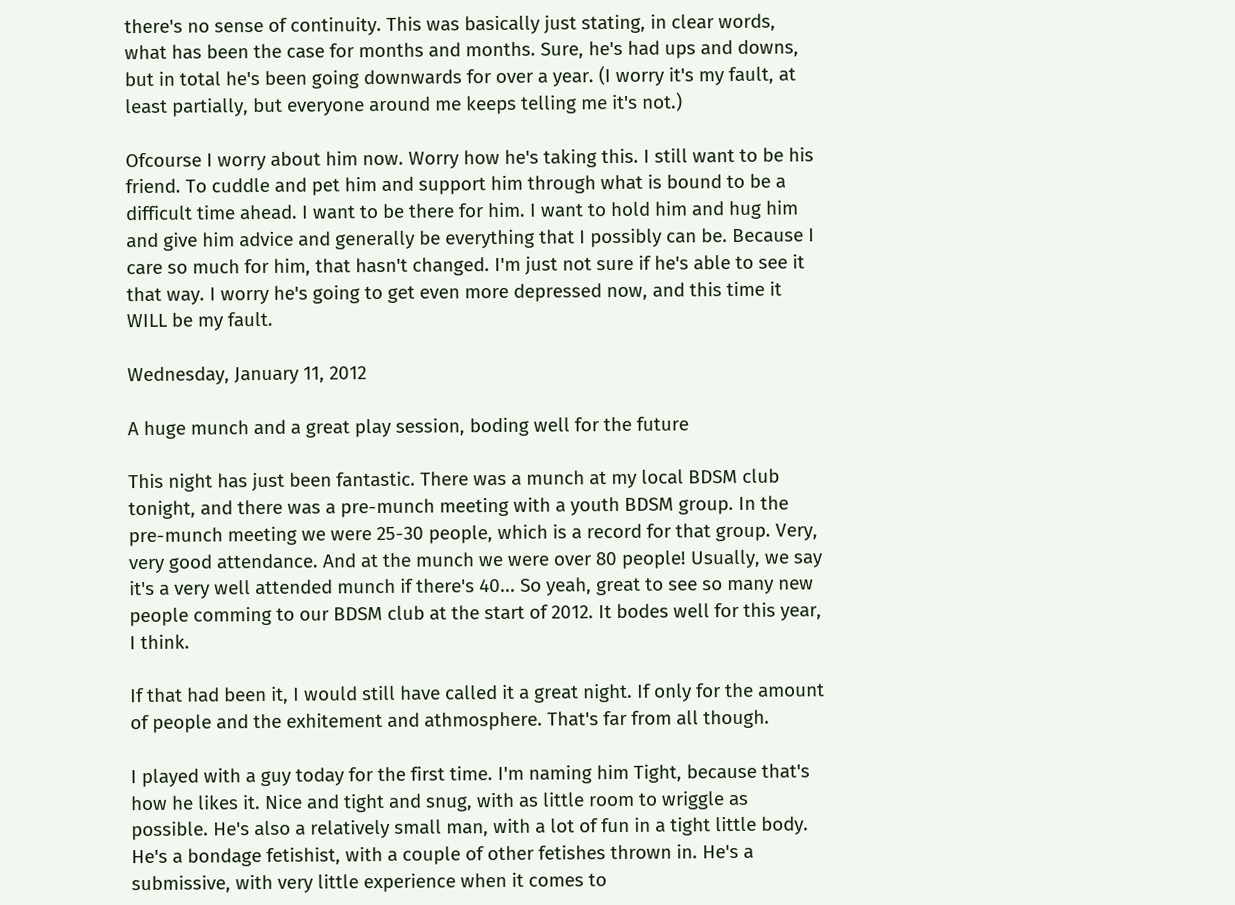there's no sense of continuity. This was basically just stating, in clear words, what has been the case for months and months. Sure, he's had ups and downs, but in total he's been going downwards for over a year. (I worry it's my fault, at least partially, but everyone around me keeps telling me it's not.)

Ofcourse I worry about him now. Worry how he's taking this. I still want to be his friend. To cuddle and pet him and support him through what is bound to be a difficult time ahead. I want to be there for him. I want to hold him and hug him and give him advice and generally be everything that I possibly can be. Because I care so much for him, that hasn't changed. I'm just not sure if he's able to see it that way. I worry he's going to get even more depressed now, and this time it WILL be my fault.

Wednesday, January 11, 2012

A huge munch and a great play session, boding well for the future

This night has just been fantastic. There was a munch at my local BDSM club tonight, and there was a pre-munch meeting with a youth BDSM group. In the pre-munch meeting we were 25-30 people, which is a record for that group. Very, very good attendance. And at the munch we were over 80 people! Usually, we say it's a very well attended munch if there's 40... So yeah, great to see so many new people comming to our BDSM club at the start of 2012. It bodes well for this year, I think.

If that had been it, I would still have called it a great night. If only for the amount of people and the exhitement and athmosphere. That's far from all though.

I played with a guy today for the first time. I'm naming him Tight, because that's how he likes it. Nice and tight and snug, with as little room to wriggle as possible. He's also a relatively small man, with a lot of fun in a tight little body. He's a bondage fetishist, with a couple of other fetishes thrown in. He's a submissive, with very little experience when it comes to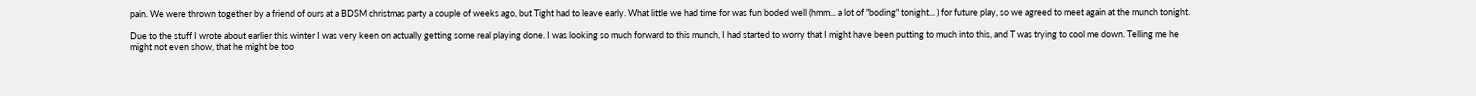pain. We were thrown together by a friend of ours at a BDSM christmas party a couple of weeks ago, but Tight had to leave early. What little we had time for was fun boded well (hmm... a lot of "boding" tonight... ) for future play, so we agreed to meet again at the munch tonight.

Due to the stuff I wrote about earlier this winter I was very keen on actually getting some real playing done. I was looking so much forward to this munch, I had started to worry that I might have been putting to much into this, and T was trying to cool me down. Telling me he might not even show, that he might be too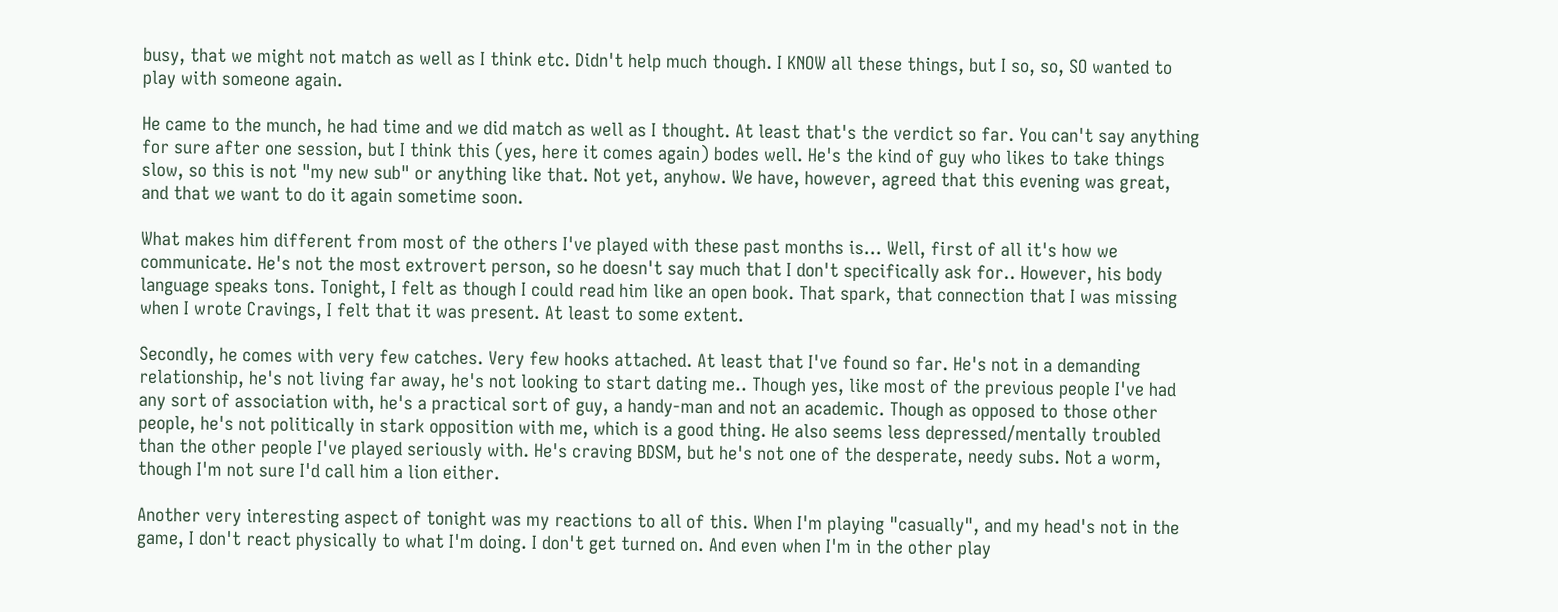busy, that we might not match as well as I think etc. Didn't help much though. I KNOW all these things, but I so, so, SO wanted to play with someone again.

He came to the munch, he had time and we did match as well as I thought. At least that's the verdict so far. You can't say anything for sure after one session, but I think this (yes, here it comes again) bodes well. He's the kind of guy who likes to take things slow, so this is not "my new sub" or anything like that. Not yet, anyhow. We have, however, agreed that this evening was great, and that we want to do it again sometime soon.

What makes him different from most of the others I've played with these past months is... Well, first of all it's how we communicate. He's not the most extrovert person, so he doesn't say much that I don't specifically ask for.. However, his body language speaks tons. Tonight, I felt as though I could read him like an open book. That spark, that connection that I was missing when I wrote Cravings, I felt that it was present. At least to some extent.

Secondly, he comes with very few catches. Very few hooks attached. At least that I've found so far. He's not in a demanding relationship, he's not living far away, he's not looking to start dating me.. Though yes, like most of the previous people I've had any sort of association with, he's a practical sort of guy, a handy-man and not an academic. Though as opposed to those other people, he's not politically in stark opposition with me, which is a good thing. He also seems less depressed/mentally troubled than the other people I've played seriously with. He's craving BDSM, but he's not one of the desperate, needy subs. Not a worm, though I'm not sure I'd call him a lion either.

Another very interesting aspect of tonight was my reactions to all of this. When I'm playing "casually", and my head's not in the game, I don't react physically to what I'm doing. I don't get turned on. And even when I'm in the other play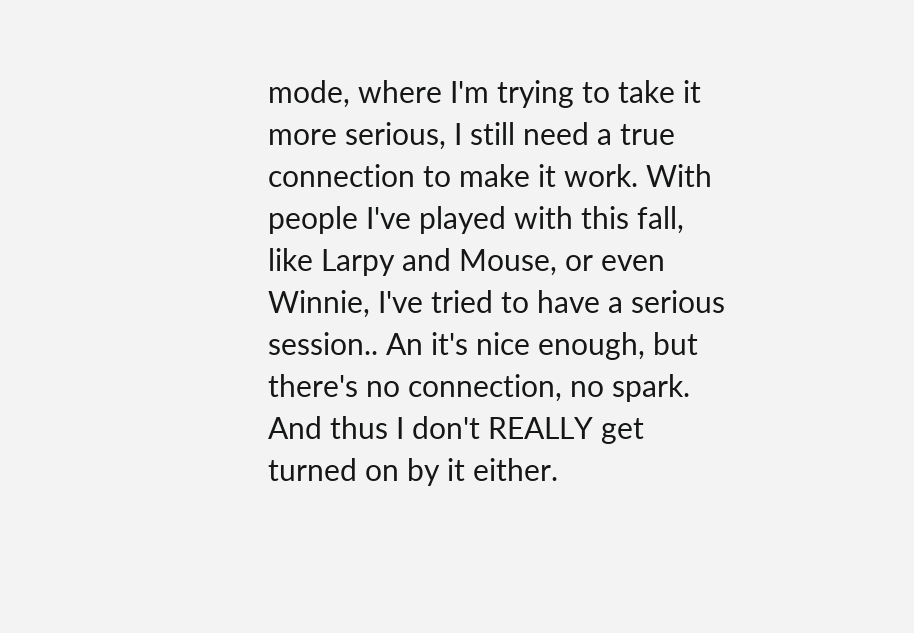mode, where I'm trying to take it more serious, I still need a true connection to make it work. With people I've played with this fall, like Larpy and Mouse, or even Winnie, I've tried to have a serious session.. An it's nice enough, but there's no connection, no spark. And thus I don't REALLY get turned on by it either.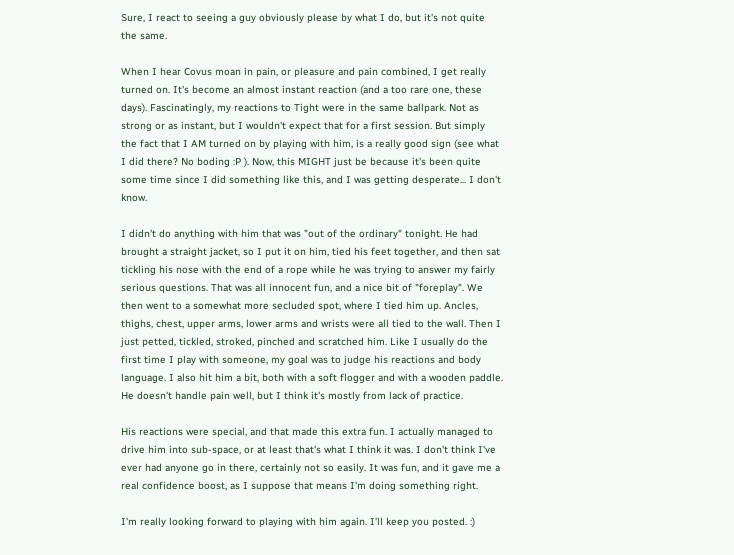Sure, I react to seeing a guy obviously please by what I do, but it's not quite the same.

When I hear Covus moan in pain, or pleasure and pain combined, I get really turned on. It's become an almost instant reaction (and a too rare one, these days). Fascinatingly, my reactions to Tight were in the same ballpark. Not as strong or as instant, but I wouldn't expect that for a first session. But simply the fact that I AM turned on by playing with him, is a really good sign (see what I did there? No boding :P ). Now, this MIGHT just be because it's been quite some time since I did something like this, and I was getting desperate... I don't know.

I didn't do anything with him that was "out of the ordinary" tonight. He had brought a straight jacket, so I put it on him, tied his feet together, and then sat tickling his nose with the end of a rope while he was trying to answer my fairly serious questions. That was all innocent fun, and a nice bit of "foreplay". We then went to a somewhat more secluded spot, where I tied him up. Ancles, thighs, chest, upper arms, lower arms and wrists were all tied to the wall. Then I just petted, tickled, stroked, pinched and scratched him. Like I usually do the first time I play with someone, my goal was to judge his reactions and body language. I also hit him a bit, both with a soft flogger and with a wooden paddle. He doesn't handle pain well, but I think it's mostly from lack of practice.

His reactions were special, and that made this extra fun. I actually managed to drive him into sub-space, or at least that's what I think it was. I don't think I've ever had anyone go in there, certainly not so easily. It was fun, and it gave me a real confidence boost, as I suppose that means I'm doing something right.

I'm really looking forward to playing with him again. I'll keep you posted. :)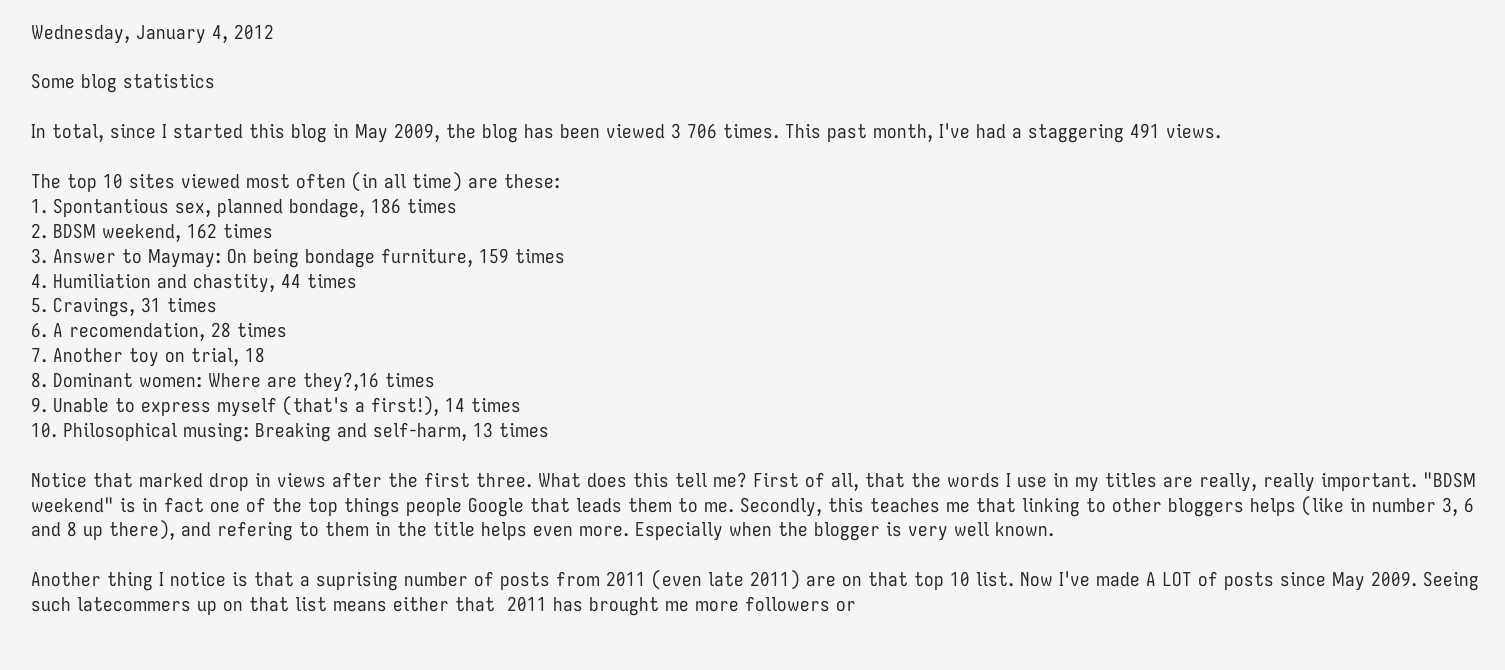Wednesday, January 4, 2012

Some blog statistics

In total, since I started this blog in May 2009, the blog has been viewed 3 706 times. This past month, I've had a staggering 491 views.

The top 10 sites viewed most often (in all time) are these:
1. Spontantious sex, planned bondage, 186 times
2. BDSM weekend, 162 times
3. Answer to Maymay: On being bondage furniture, 159 times
4. Humiliation and chastity, 44 times
5. Cravings, 31 times
6. A recomendation, 28 times
7. Another toy on trial, 18
8. Dominant women: Where are they?,16 times
9. Unable to express myself (that's a first!), 14 times
10. Philosophical musing: Breaking and self-harm, 13 times

Notice that marked drop in views after the first three. What does this tell me? First of all, that the words I use in my titles are really, really important. "BDSM weekend" is in fact one of the top things people Google that leads them to me. Secondly, this teaches me that linking to other bloggers helps (like in number 3, 6 and 8 up there), and refering to them in the title helps even more. Especially when the blogger is very well known.

Another thing I notice is that a suprising number of posts from 2011 (even late 2011) are on that top 10 list. Now I've made A LOT of posts since May 2009. Seeing such latecommers up on that list means either that  2011 has brought me more followers or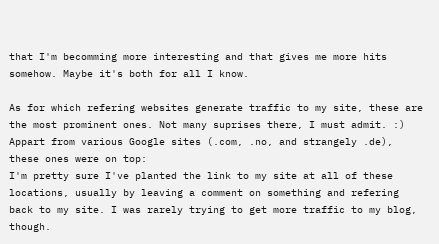that I'm becomming more interesting and that gives me more hits somehow. Maybe it's both for all I know.

As for which refering websites generate traffic to my site, these are the most prominent ones. Not many suprises there, I must admit. :) Appart from various Google sites (.com, .no, and strangely .de), these ones were on top:
I'm pretty sure I've planted the link to my site at all of these locations, usually by leaving a comment on something and refering back to my site. I was rarely trying to get more traffic to my blog, though.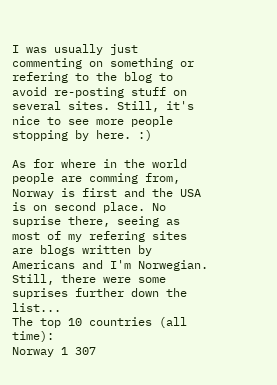I was usually just commenting on something or refering to the blog to avoid re-posting stuff on several sites. Still, it's nice to see more people stopping by here. :)

As for where in the world people are comming from, Norway is first and the USA is on second place. No suprise there, seeing as most of my refering sites are blogs written by Americans and I'm Norwegian. Still, there were some suprises further down the list...
The top 10 countries (all time):
Norway 1 307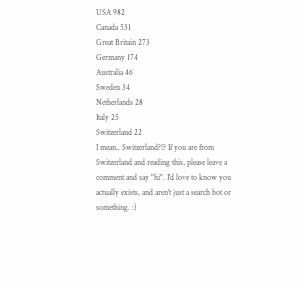USA 982
Canada 531
Great Britain 273
Germany 174
Australia 46
Sweden 34
Netherlands 28
Italy 25
Switzerland 22
I mean.. Switzerland?!? If you are from Switzerland and reading this, please leave a comment and say "hi". I'd love to know you actually exists, and aren't just a search bot or something. :)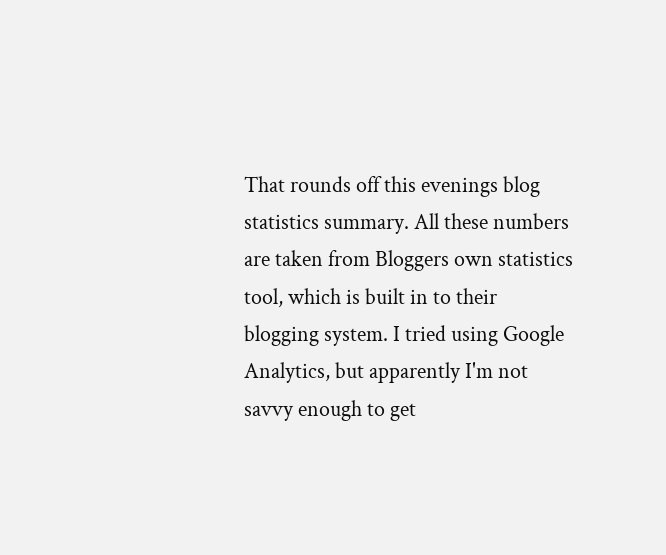That rounds off this evenings blog statistics summary. All these numbers are taken from Bloggers own statistics tool, which is built in to their blogging system. I tried using Google Analytics, but apparently I'm not savvy enough to get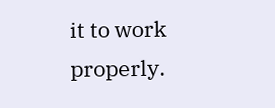it to work properly.